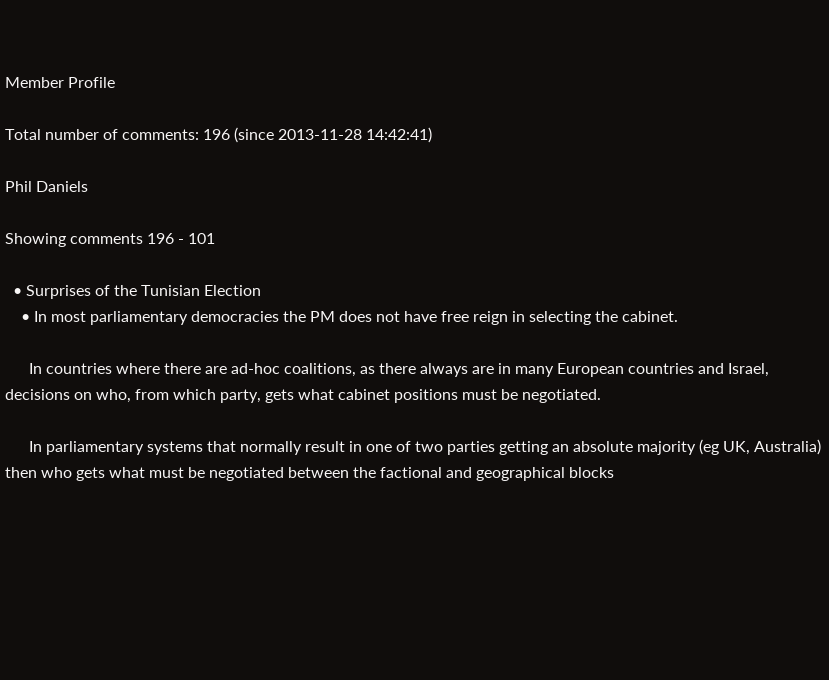Member Profile

Total number of comments: 196 (since 2013-11-28 14:42:41)

Phil Daniels

Showing comments 196 - 101

  • Surprises of the Tunisian Election
    • In most parliamentary democracies the PM does not have free reign in selecting the cabinet.

      In countries where there are ad-hoc coalitions, as there always are in many European countries and Israel, decisions on who, from which party, gets what cabinet positions must be negotiated.

      In parliamentary systems that normally result in one of two parties getting an absolute majority (eg UK, Australia) then who gets what must be negotiated between the factional and geographical blocks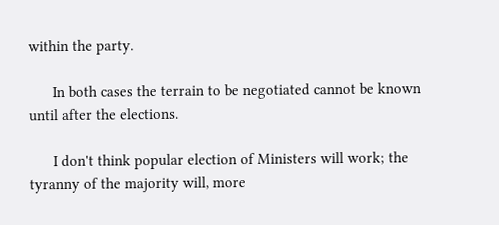within the party.

      In both cases the terrain to be negotiated cannot be known until after the elections.

      I don't think popular election of Ministers will work; the tyranny of the majority will, more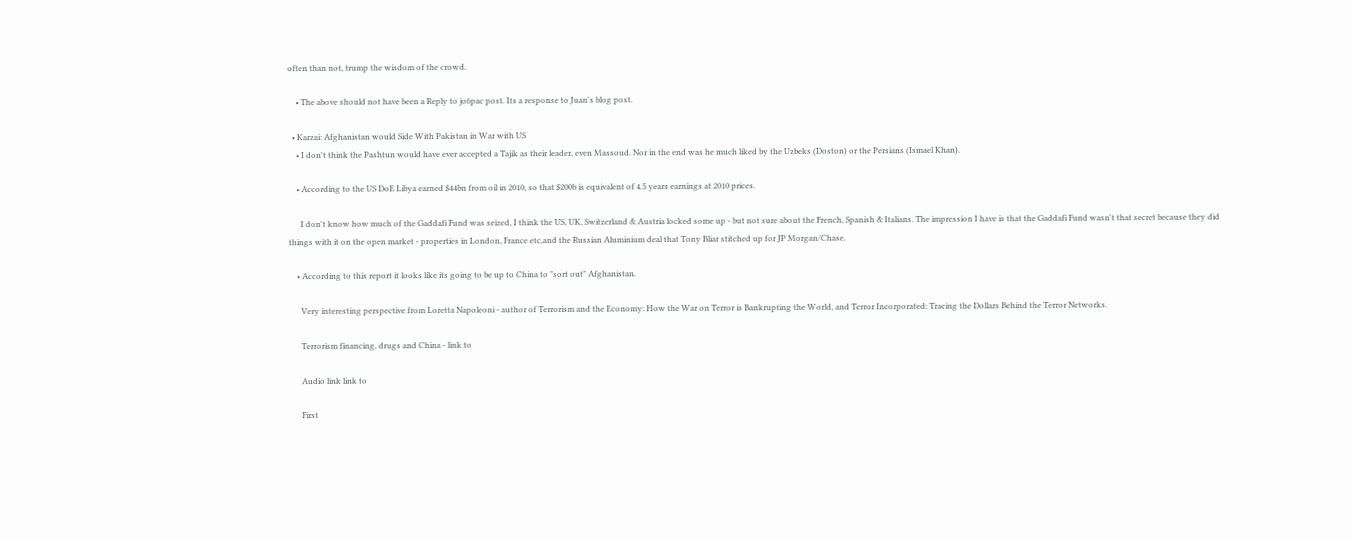often than not, trump the wisdom of the crowd.

    • The above should not have been a Reply to jo6pac post. Its a response to Juan's blog post.

  • Karzai: Afghanistan would Side With Pakistan in War with US
    • I don't think the Pashtun would have ever accepted a Tajik as their leader, even Massoud. Nor in the end was he much liked by the Uzbeks (Doston) or the Persians (Ismael Khan).

    • According to the US DoE Libya earned $44bn from oil in 2010, so that $200b is equivalent of 4.5 years earnings at 2010 prices.

      I don't know how much of the Gaddafi Fund was seized, I think the US, UK, Switzerland & Austria locked some up - but not sure about the French, Spanish & Italians. The impression I have is that the Gaddafi Fund wasn't that secret because they did things with it on the open market - properties in London, France etc,and the Russian Aluminium deal that Tony Bliar stitched up for JP Morgan/Chase.

    • According to this report it looks like its going to be up to China to "sort out" Afghanistan.

      Very interesting perspective from Loretta Napoleoni - author of Terrorism and the Economy: How the War on Terror is Bankrupting the World, and Terror Incorporated: Tracing the Dollars Behind the Terror Networks.

      Terrorism financing, drugs and China - link to

      Audio link link to

      First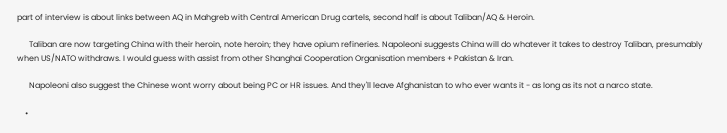part of interview is about links between AQ in Mahgreb with Central American Drug cartels, second half is about Taliban/AQ & Heroin.

      Taliban are now targeting China with their heroin, note heroin; they have opium refineries. Napoleoni suggests China will do whatever it takes to destroy Taliban, presumably when US/NATO withdraws. I would guess with assist from other Shanghai Cooperation Organisation members + Pakistan & Iran.

      Napoleoni also suggest the Chinese wont worry about being PC or HR issues. And they'll leave Afghanistan to who ever wants it - as long as its not a narco state.

    •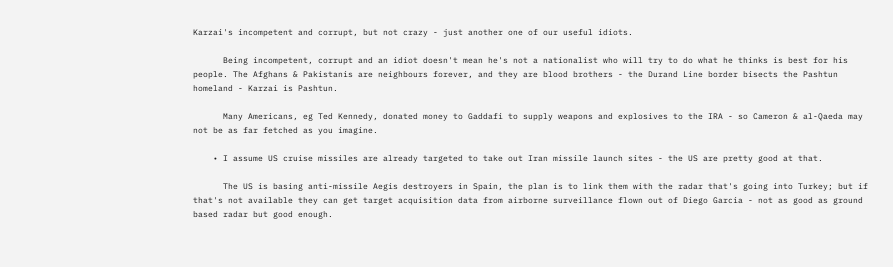Karzai's incompetent and corrupt, but not crazy - just another one of our useful idiots.

      Being incompetent, corrupt and an idiot doesn't mean he's not a nationalist who will try to do what he thinks is best for his people. The Afghans & Pakistanis are neighbours forever, and they are blood brothers - the Durand Line border bisects the Pashtun homeland - Karzai is Pashtun.

      Many Americans, eg Ted Kennedy, donated money to Gaddafi to supply weapons and explosives to the IRA - so Cameron & al-Qaeda may not be as far fetched as you imagine.

    • I assume US cruise missiles are already targeted to take out Iran missile launch sites - the US are pretty good at that.

      The US is basing anti-missile Aegis destroyers in Spain, the plan is to link them with the radar that's going into Turkey; but if that's not available they can get target acquisition data from airborne surveillance flown out of Diego Garcia - not as good as ground based radar but good enough.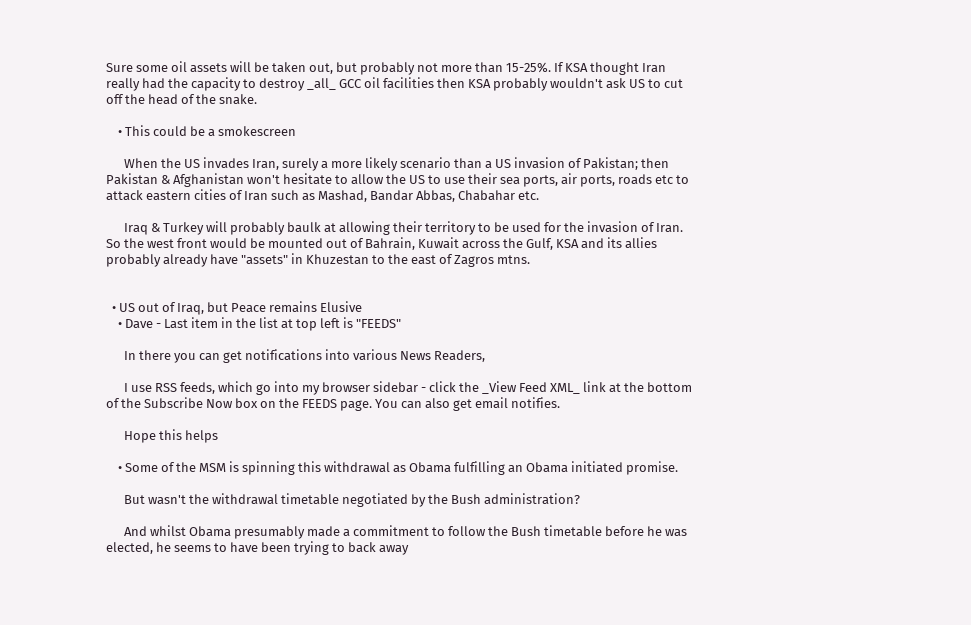Sure some oil assets will be taken out, but probably not more than 15-25%. If KSA thought Iran really had the capacity to destroy _all_ GCC oil facilities then KSA probably wouldn't ask US to cut off the head of the snake.

    • This could be a smokescreen

      When the US invades Iran, surely a more likely scenario than a US invasion of Pakistan; then Pakistan & Afghanistan won't hesitate to allow the US to use their sea ports, air ports, roads etc to attack eastern cities of Iran such as Mashad, Bandar Abbas, Chabahar etc.

      Iraq & Turkey will probably baulk at allowing their territory to be used for the invasion of Iran. So the west front would be mounted out of Bahrain, Kuwait across the Gulf, KSA and its allies probably already have "assets" in Khuzestan to the east of Zagros mtns.


  • US out of Iraq, but Peace remains Elusive
    • Dave - Last item in the list at top left is "FEEDS"

      In there you can get notifications into various News Readers,

      I use RSS feeds, which go into my browser sidebar - click the _View Feed XML_ link at the bottom of the Subscribe Now box on the FEEDS page. You can also get email notifies.

      Hope this helps

    • Some of the MSM is spinning this withdrawal as Obama fulfilling an Obama initiated promise.

      But wasn't the withdrawal timetable negotiated by the Bush administration?

      And whilst Obama presumably made a commitment to follow the Bush timetable before he was elected, he seems to have been trying to back away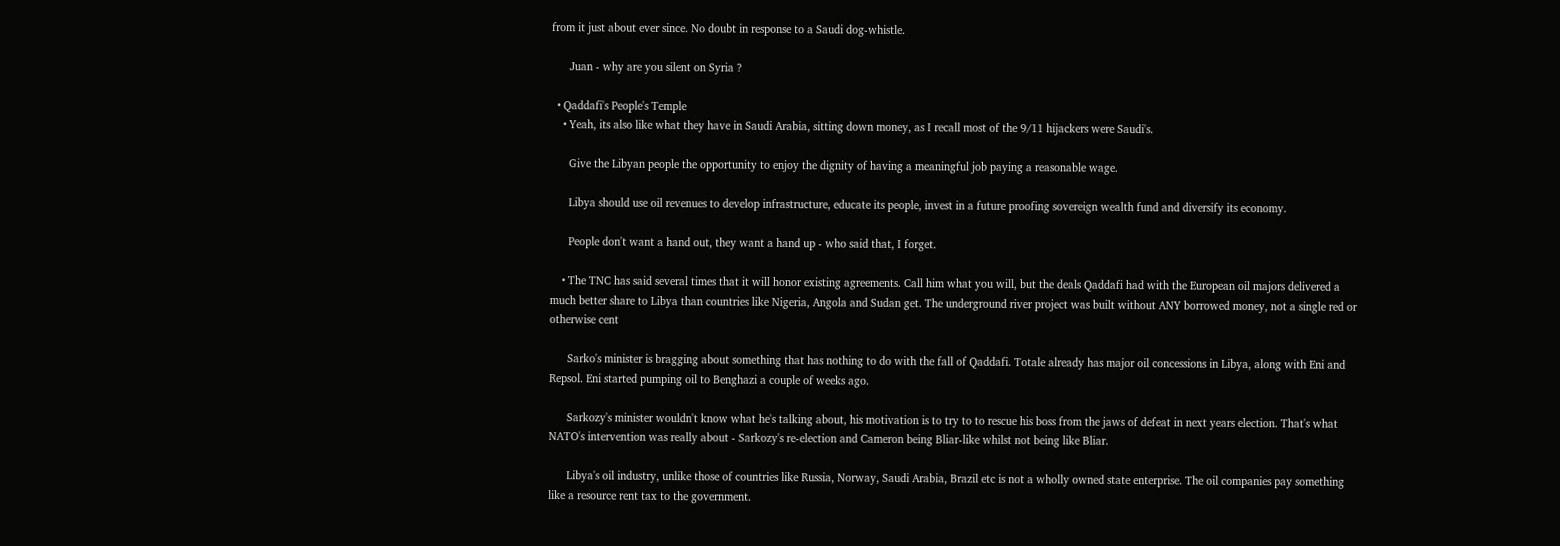from it just about ever since. No doubt in response to a Saudi dog-whistle.

      Juan - why are you silent on Syria ?

  • Qaddafi's People's Temple
    • Yeah, its also like what they have in Saudi Arabia, sitting down money, as I recall most of the 9/11 hijackers were Saudi's.

      Give the Libyan people the opportunity to enjoy the dignity of having a meaningful job paying a reasonable wage.

      Libya should use oil revenues to develop infrastructure, educate its people, invest in a future proofing sovereign wealth fund and diversify its economy.

      People don't want a hand out, they want a hand up - who said that, I forget.

    • The TNC has said several times that it will honor existing agreements. Call him what you will, but the deals Qaddafi had with the European oil majors delivered a much better share to Libya than countries like Nigeria, Angola and Sudan get. The underground river project was built without ANY borrowed money, not a single red or otherwise cent

      Sarko's minister is bragging about something that has nothing to do with the fall of Qaddafi. Totale already has major oil concessions in Libya, along with Eni and Repsol. Eni started pumping oil to Benghazi a couple of weeks ago.

      Sarkozy's minister wouldn't know what he's talking about, his motivation is to try to to rescue his boss from the jaws of defeat in next years election. That's what NATO's intervention was really about - Sarkozy's re-election and Cameron being Bliar-like whilst not being like Bliar.

      Libya's oil industry, unlike those of countries like Russia, Norway, Saudi Arabia, Brazil etc is not a wholly owned state enterprise. The oil companies pay something like a resource rent tax to the government.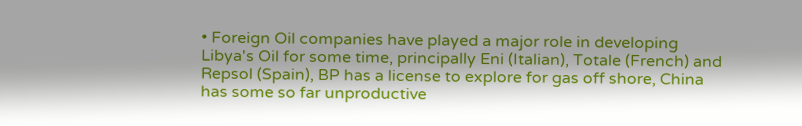• Foreign Oil companies have played a major role in developing Libya's Oil for some time, principally Eni (Italian), Totale (French) and Repsol (Spain), BP has a license to explore for gas off shore, China has some so far unproductive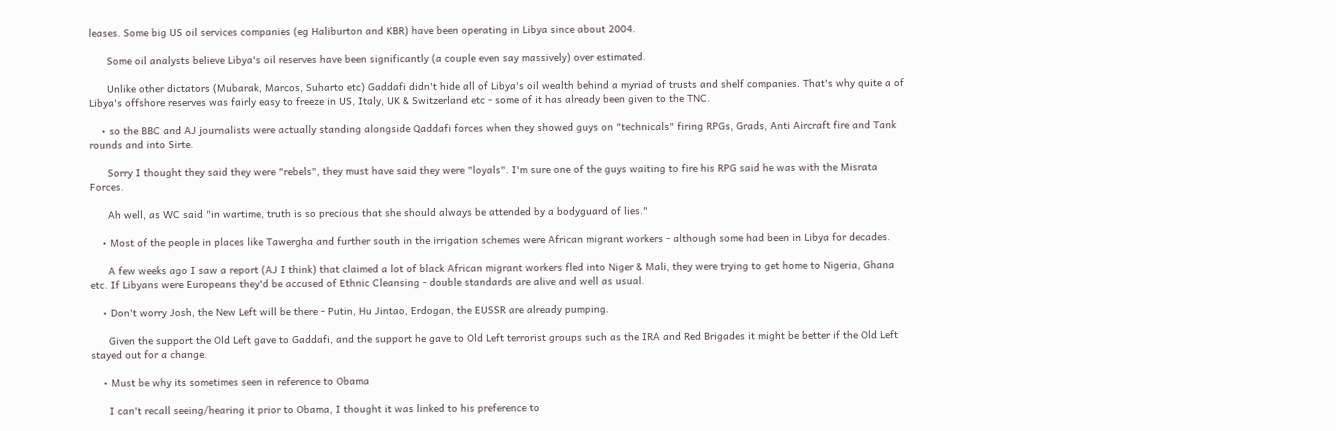leases. Some big US oil services companies (eg Haliburton and KBR) have been operating in Libya since about 2004.

      Some oil analysts believe Libya's oil reserves have been significantly (a couple even say massively) over estimated.

      Unlike other dictators (Mubarak, Marcos, Suharto etc) Gaddafi didn't hide all of Libya's oil wealth behind a myriad of trusts and shelf companies. That's why quite a of Libya's offshore reserves was fairly easy to freeze in US, Italy, UK & Switzerland etc - some of it has already been given to the TNC.

    • so the BBC and AJ journalists were actually standing alongside Qaddafi forces when they showed guys on "technicals" firing RPGs, Grads, Anti Aircraft fire and Tank rounds and into Sirte.

      Sorry I thought they said they were "rebels", they must have said they were "loyals". I'm sure one of the guys waiting to fire his RPG said he was with the Misrata Forces.

      Ah well, as WC said "in wartime, truth is so precious that she should always be attended by a bodyguard of lies."

    • Most of the people in places like Tawergha and further south in the irrigation schemes were African migrant workers - although some had been in Libya for decades.

      A few weeks ago I saw a report (AJ I think) that claimed a lot of black African migrant workers fled into Niger & Mali, they were trying to get home to Nigeria, Ghana etc. If Libyans were Europeans they'd be accused of Ethnic Cleansing - double standards are alive and well as usual.

    • Don't worry Josh, the New Left will be there - Putin, Hu Jintao, Erdogan, the EUSSR are already pumping.

      Given the support the Old Left gave to Gaddafi, and the support he gave to Old Left terrorist groups such as the IRA and Red Brigades it might be better if the Old Left stayed out for a change.

    • Must be why its sometimes seen in reference to Obama

      I can't recall seeing/hearing it prior to Obama, I thought it was linked to his preference to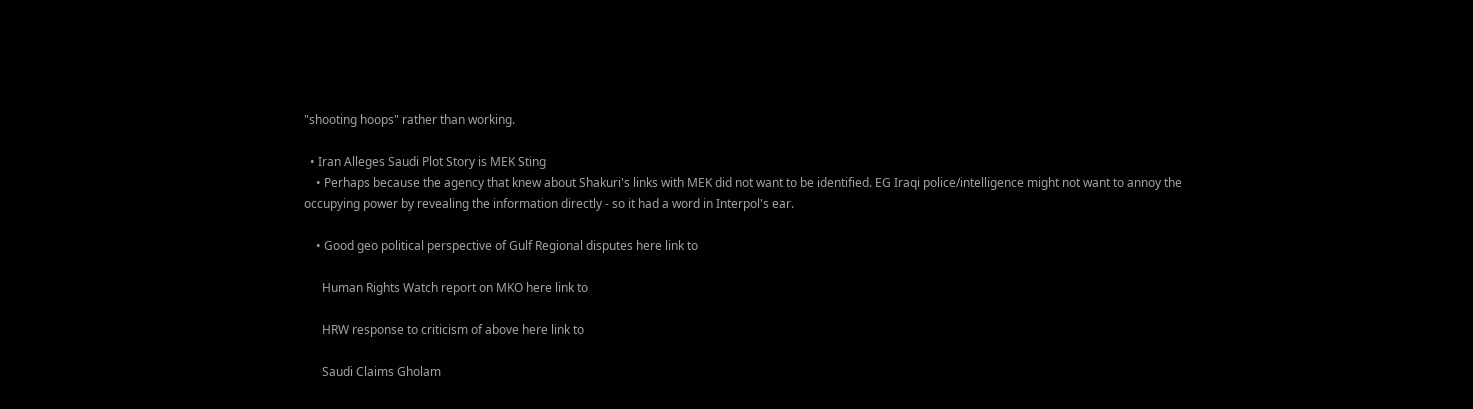"shooting hoops" rather than working.

  • Iran Alleges Saudi Plot Story is MEK Sting
    • Perhaps because the agency that knew about Shakuri's links with MEK did not want to be identified. EG Iraqi police/intelligence might not want to annoy the occupying power by revealing the information directly - so it had a word in Interpol's ear.

    • Good geo political perspective of Gulf Regional disputes here link to

      Human Rights Watch report on MKO here link to

      HRW response to criticism of above here link to

      Saudi Claims Gholam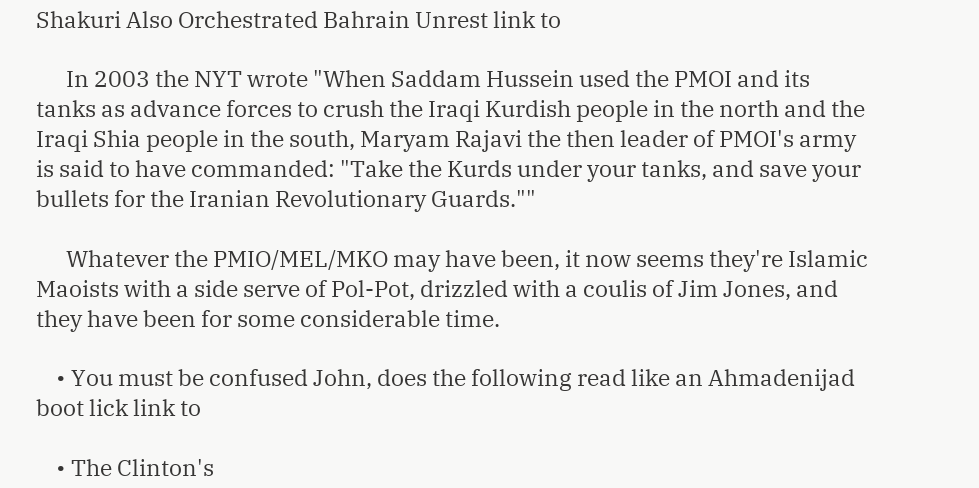Shakuri Also Orchestrated Bahrain Unrest link to

      In 2003 the NYT wrote "When Saddam Hussein used the PMOI and its tanks as advance forces to crush the Iraqi Kurdish people in the north and the Iraqi Shia people in the south, Maryam Rajavi the then leader of PMOI's army is said to have commanded: "Take the Kurds under your tanks, and save your bullets for the Iranian Revolutionary Guards.""

      Whatever the PMIO/MEL/MKO may have been, it now seems they're Islamic Maoists with a side serve of Pol-Pot, drizzled with a coulis of Jim Jones, and they have been for some considerable time.

    • You must be confused John, does the following read like an Ahmadenijad boot lick link to

    • The Clinton's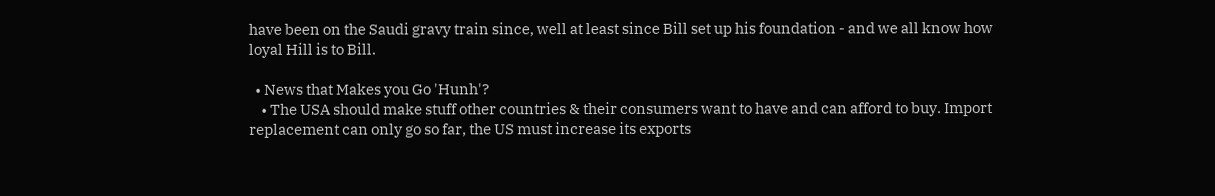have been on the Saudi gravy train since, well at least since Bill set up his foundation - and we all know how loyal Hill is to Bill.

  • News that Makes you Go 'Hunh'?
    • The USA should make stuff other countries & their consumers want to have and can afford to buy. Import replacement can only go so far, the US must increase its exports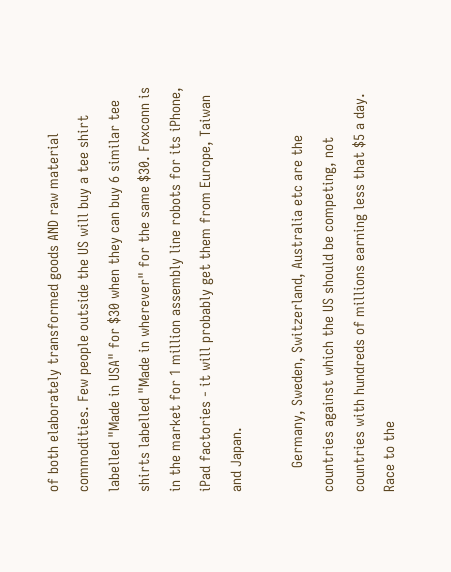of both elaborately transformed goods AND raw material commodities. Few people outside the US will buy a tee shirt labelled "Made in USA" for $30 when they can buy 6 similar tee shirts labelled "Made in wherever" for the same $30. Foxconn is in the market for 1 million assembly line robots for its iPhone, iPad factories - it will probably get them from Europe, Taiwan and Japan.

      Germany, Sweden, Switzerland, Australia etc are the countries against which the US should be competing, not countries with hundreds of millions earning less that $5 a day. Race to the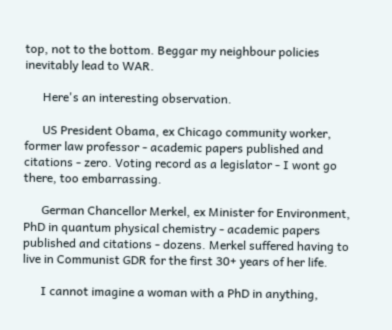top, not to the bottom. Beggar my neighbour policies inevitably lead to WAR.

      Here's an interesting observation.

      US President Obama, ex Chicago community worker, former law professor - academic papers published and citations - zero. Voting record as a legislator - I wont go there, too embarrassing.

      German Chancellor Merkel, ex Minister for Environment, PhD in quantum physical chemistry - academic papers published and citations - dozens. Merkel suffered having to live in Communist GDR for the first 30+ years of her life.

      I cannot imagine a woman with a PhD in anything,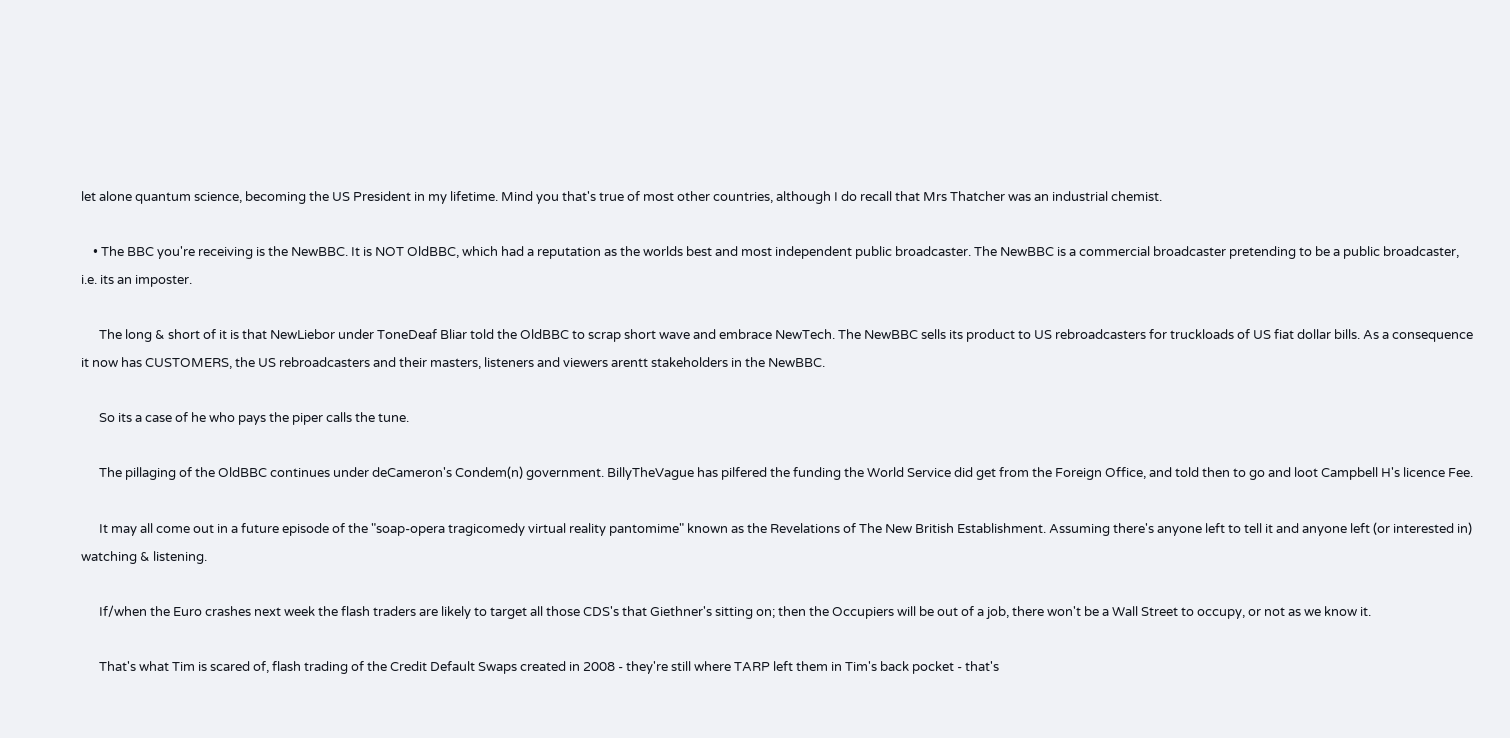let alone quantum science, becoming the US President in my lifetime. Mind you that's true of most other countries, although I do recall that Mrs Thatcher was an industrial chemist.

    • The BBC you're receiving is the NewBBC. It is NOT OldBBC, which had a reputation as the worlds best and most independent public broadcaster. The NewBBC is a commercial broadcaster pretending to be a public broadcaster, i.e. its an imposter.

      The long & short of it is that NewLiebor under ToneDeaf Bliar told the OldBBC to scrap short wave and embrace NewTech. The NewBBC sells its product to US rebroadcasters for truckloads of US fiat dollar bills. As a consequence it now has CUSTOMERS, the US rebroadcasters and their masters, listeners and viewers arentt stakeholders in the NewBBC.

      So its a case of he who pays the piper calls the tune.

      The pillaging of the OldBBC continues under deCameron's Condem(n) government. BillyTheVague has pilfered the funding the World Service did get from the Foreign Office, and told then to go and loot Campbell H's licence Fee.

      It may all come out in a future episode of the "soap-opera tragicomedy virtual reality pantomime" known as the Revelations of The New British Establishment. Assuming there's anyone left to tell it and anyone left (or interested in) watching & listening.

      If/when the Euro crashes next week the flash traders are likely to target all those CDS's that Giethner's sitting on; then the Occupiers will be out of a job, there won't be a Wall Street to occupy, or not as we know it.

      That's what Tim is scared of, flash trading of the Credit Default Swaps created in 2008 - they're still where TARP left them in Tim's back pocket - that's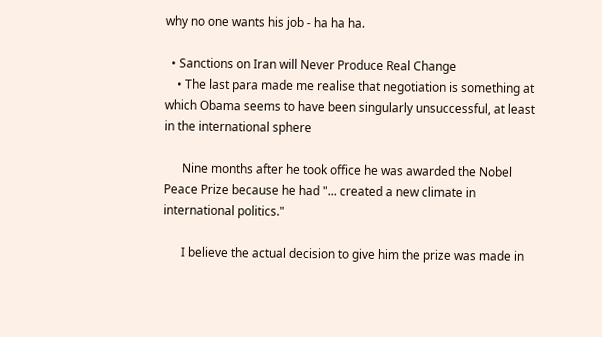why no one wants his job - ha ha ha.

  • Sanctions on Iran will Never Produce Real Change
    • The last para made me realise that negotiation is something at which Obama seems to have been singularly unsuccessful, at least in the international sphere

      Nine months after he took office he was awarded the Nobel Peace Prize because he had "... created a new climate in international politics."

      I believe the actual decision to give him the prize was made in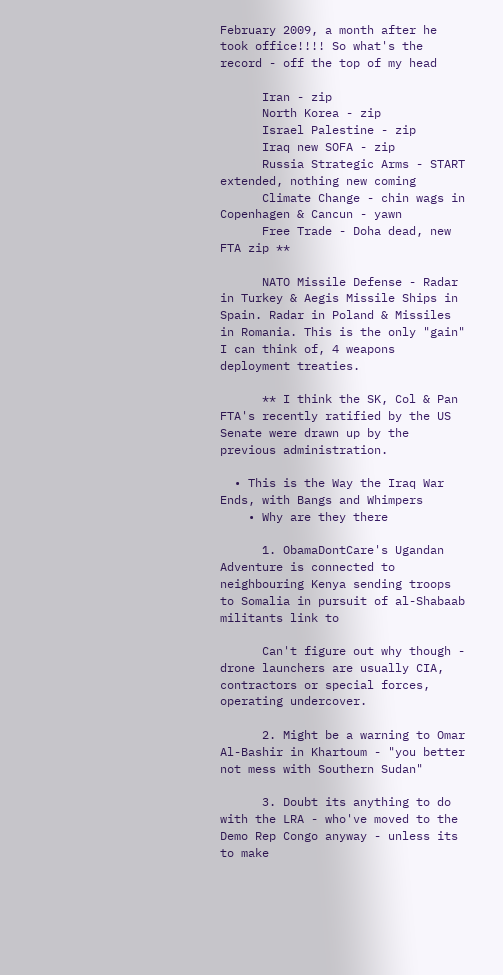February 2009, a month after he took office!!!! So what's the record - off the top of my head

      Iran - zip
      North Korea - zip
      Israel Palestine - zip
      Iraq new SOFA - zip
      Russia Strategic Arms - START extended, nothing new coming
      Climate Change - chin wags in Copenhagen & Cancun - yawn
      Free Trade - Doha dead, new FTA zip **

      NATO Missile Defense - Radar in Turkey & Aegis Missile Ships in Spain. Radar in Poland & Missiles in Romania. This is the only "gain" I can think of, 4 weapons deployment treaties.

      ** I think the SK, Col & Pan FTA's recently ratified by the US Senate were drawn up by the previous administration.

  • This is the Way the Iraq War Ends, with Bangs and Whimpers
    • Why are they there

      1. ObamaDontCare's Ugandan Adventure is connected to neighbouring Kenya sending troops to Somalia in pursuit of al-Shabaab militants link to

      Can't figure out why though - drone launchers are usually CIA, contractors or special forces, operating undercover.

      2. Might be a warning to Omar Al-Bashir in Khartoum - "you better not mess with Southern Sudan"

      3. Doubt its anything to do with the LRA - who've moved to the Demo Rep Congo anyway - unless its to make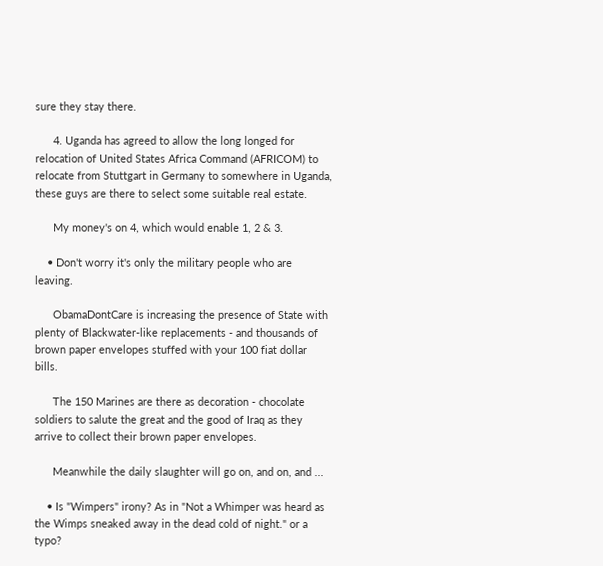sure they stay there.

      4. Uganda has agreed to allow the long longed for relocation of United States Africa Command (AFRICOM) to relocate from Stuttgart in Germany to somewhere in Uganda, these guys are there to select some suitable real estate.

      My money's on 4, which would enable 1, 2 & 3.

    • Don't worry it's only the military people who are leaving.

      ObamaDontCare is increasing the presence of State with plenty of Blackwater-like replacements - and thousands of brown paper envelopes stuffed with your 100 fiat dollar bills.

      The 150 Marines are there as decoration - chocolate soldiers to salute the great and the good of Iraq as they arrive to collect their brown paper envelopes.

      Meanwhile the daily slaughter will go on, and on, and ...

    • Is "Wimpers" irony? As in "Not a Whimper was heard as the Wimps sneaked away in the dead cold of night." or a typo?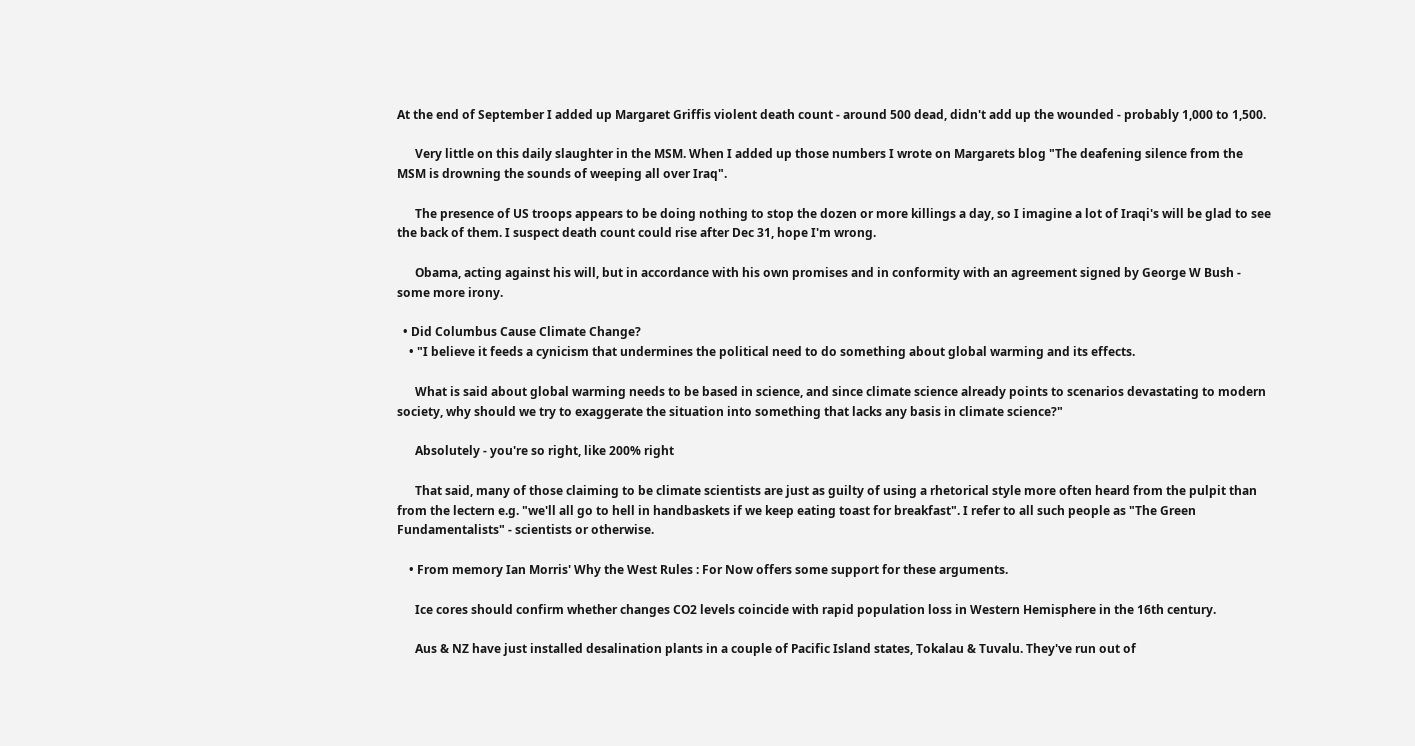At the end of September I added up Margaret Griffis violent death count - around 500 dead, didn't add up the wounded - probably 1,000 to 1,500.

      Very little on this daily slaughter in the MSM. When I added up those numbers I wrote on Margarets blog "The deafening silence from the MSM is drowning the sounds of weeping all over Iraq".

      The presence of US troops appears to be doing nothing to stop the dozen or more killings a day, so I imagine a lot of Iraqi's will be glad to see the back of them. I suspect death count could rise after Dec 31, hope I'm wrong.

      Obama, acting against his will, but in accordance with his own promises and in conformity with an agreement signed by George W Bush - some more irony.

  • Did Columbus Cause Climate Change?
    • "I believe it feeds a cynicism that undermines the political need to do something about global warming and its effects.

      What is said about global warming needs to be based in science, and since climate science already points to scenarios devastating to modern society, why should we try to exaggerate the situation into something that lacks any basis in climate science?"

      Absolutely - you're so right, like 200% right

      That said, many of those claiming to be climate scientists are just as guilty of using a rhetorical style more often heard from the pulpit than from the lectern e.g. "we'll all go to hell in handbaskets if we keep eating toast for breakfast". I refer to all such people as "The Green Fundamentalists" - scientists or otherwise.

    • From memory Ian Morris' Why the West Rules : For Now offers some support for these arguments.

      Ice cores should confirm whether changes CO2 levels coincide with rapid population loss in Western Hemisphere in the 16th century.

      Aus & NZ have just installed desalination plants in a couple of Pacific Island states, Tokalau & Tuvalu. They've run out of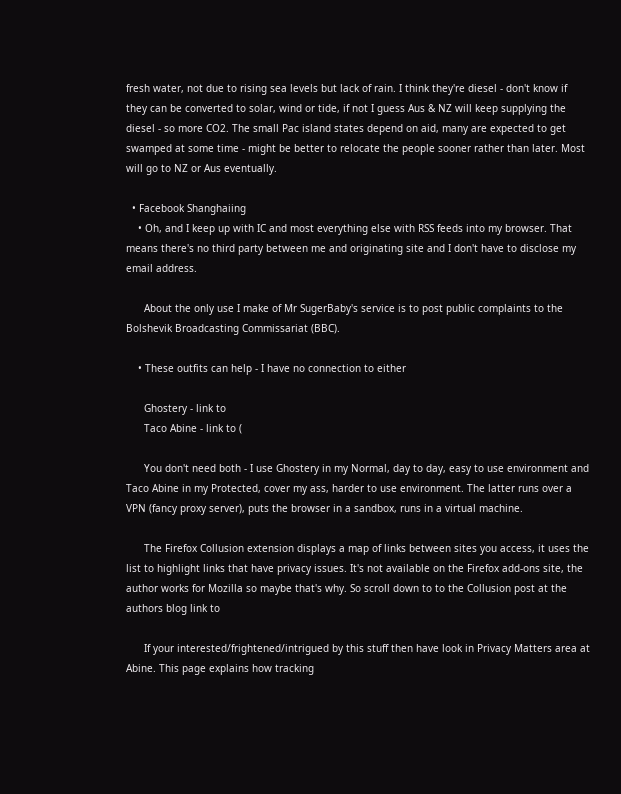fresh water, not due to rising sea levels but lack of rain. I think they're diesel - don't know if they can be converted to solar, wind or tide, if not I guess Aus & NZ will keep supplying the diesel - so more CO2. The small Pac island states depend on aid, many are expected to get swamped at some time - might be better to relocate the people sooner rather than later. Most will go to NZ or Aus eventually.

  • Facebook Shanghaiing
    • Oh, and I keep up with IC and most everything else with RSS feeds into my browser. That means there's no third party between me and originating site and I don't have to disclose my email address.

      About the only use I make of Mr SugerBaby's service is to post public complaints to the Bolshevik Broadcasting Commissariat (BBC).

    • These outfits can help - I have no connection to either

      Ghostery - link to
      Taco Abine - link to (

      You don't need both - I use Ghostery in my Normal, day to day, easy to use environment and Taco Abine in my Protected, cover my ass, harder to use environment. The latter runs over a VPN (fancy proxy server), puts the browser in a sandbox, runs in a virtual machine.

      The Firefox Collusion extension displays a map of links between sites you access, it uses the list to highlight links that have privacy issues. It's not available on the Firefox add-ons site, the author works for Mozilla so maybe that's why. So scroll down to to the Collusion post at the authors blog link to

      If your interested/frightened/intrigued by this stuff then have look in Privacy Matters area at Abine. This page explains how tracking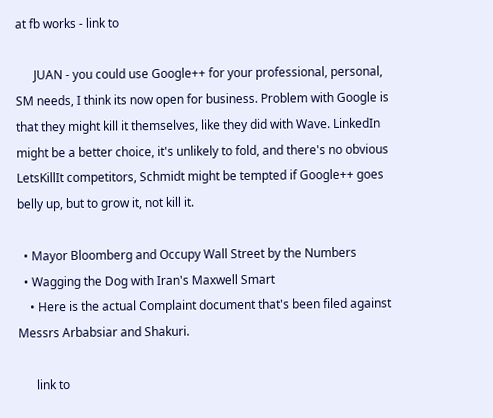at fb works - link to

      JUAN - you could use Google++ for your professional, personal, SM needs, I think its now open for business. Problem with Google is that they might kill it themselves, like they did with Wave. LinkedIn might be a better choice, it's unlikely to fold, and there's no obvious LetsKillIt competitors, Schmidt might be tempted if Google++ goes belly up, but to grow it, not kill it.

  • Mayor Bloomberg and Occupy Wall Street by the Numbers
  • Wagging the Dog with Iran's Maxwell Smart
    • Here is the actual Complaint document that's been filed against Messrs Arbabsiar and Shakuri.

      link to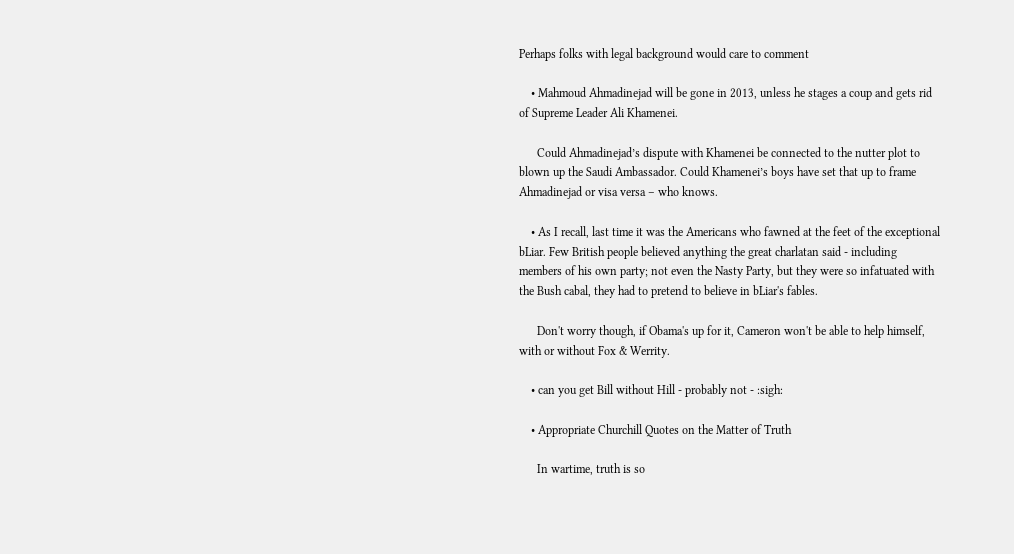Perhaps folks with legal background would care to comment

    • Mahmoud Ahmadinejad will be gone in 2013, unless he stages a coup and gets rid of Supreme Leader Ali Khamenei.

      Could Ahmadinejad’s dispute with Khamenei be connected to the nutter plot to blown up the Saudi Ambassador. Could Khamenei’s boys have set that up to frame Ahmadinejad or visa versa – who knows.

    • As I recall, last time it was the Americans who fawned at the feet of the exceptional bLiar. Few British people believed anything the great charlatan said - including members of his own party; not even the Nasty Party, but they were so infatuated with the Bush cabal, they had to pretend to believe in bLiar's fables.

      Don't worry though, if Obama's up for it, Cameron won't be able to help himself, with or without Fox & Werrity.

    • can you get Bill without Hill - probably not - :sigh:

    • Appropriate Churchill Quotes on the Matter of Truth

      In wartime, truth is so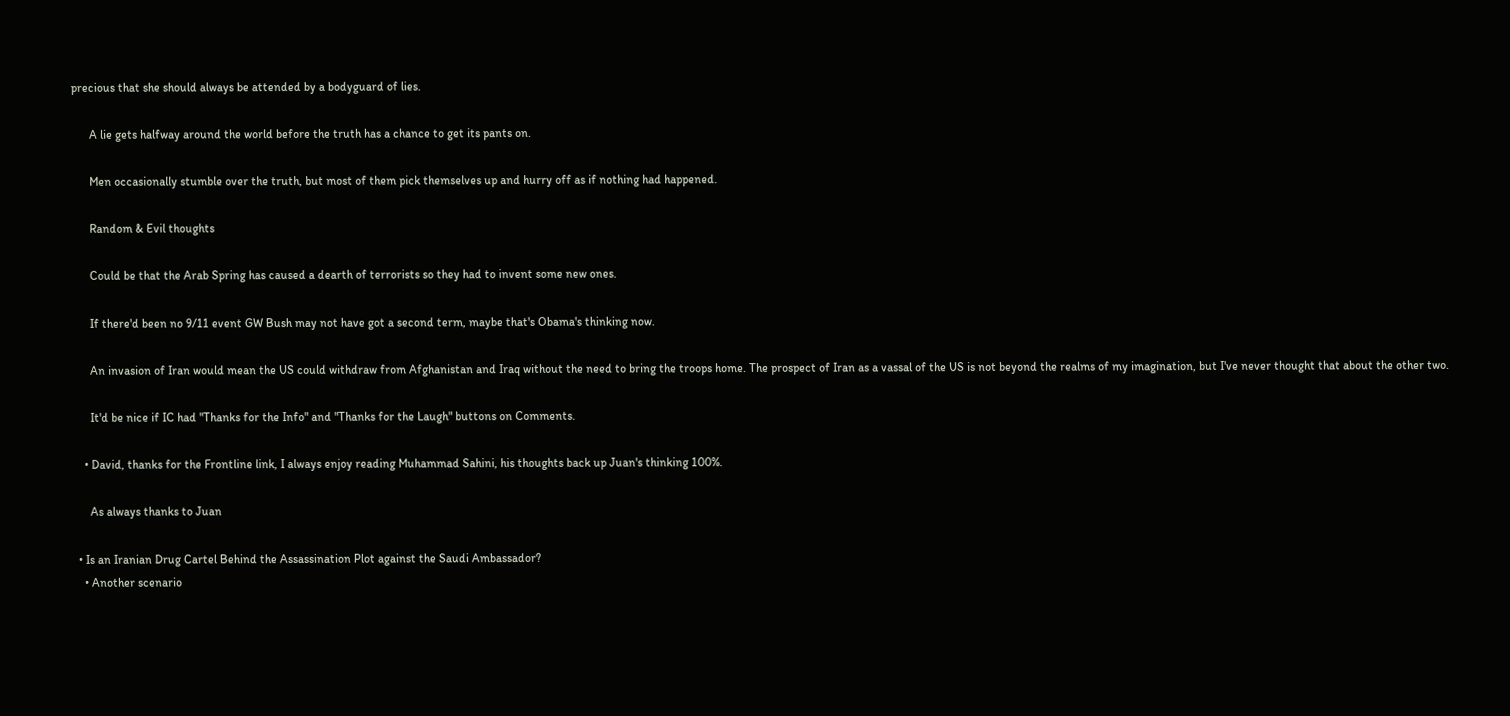precious that she should always be attended by a bodyguard of lies.

      A lie gets halfway around the world before the truth has a chance to get its pants on.

      Men occasionally stumble over the truth, but most of them pick themselves up and hurry off as if nothing had happened.

      Random & Evil thoughts

      Could be that the Arab Spring has caused a dearth of terrorists so they had to invent some new ones.

      If there'd been no 9/11 event GW Bush may not have got a second term, maybe that's Obama's thinking now.

      An invasion of Iran would mean the US could withdraw from Afghanistan and Iraq without the need to bring the troops home. The prospect of Iran as a vassal of the US is not beyond the realms of my imagination, but I've never thought that about the other two.

      It'd be nice if IC had "Thanks for the Info" and "Thanks for the Laugh" buttons on Comments.

    • David, thanks for the Frontline link, I always enjoy reading Muhammad Sahini, his thoughts back up Juan's thinking 100%.

      As always thanks to Juan

  • Is an Iranian Drug Cartel Behind the Assassination Plot against the Saudi Ambassador?
    • Another scenario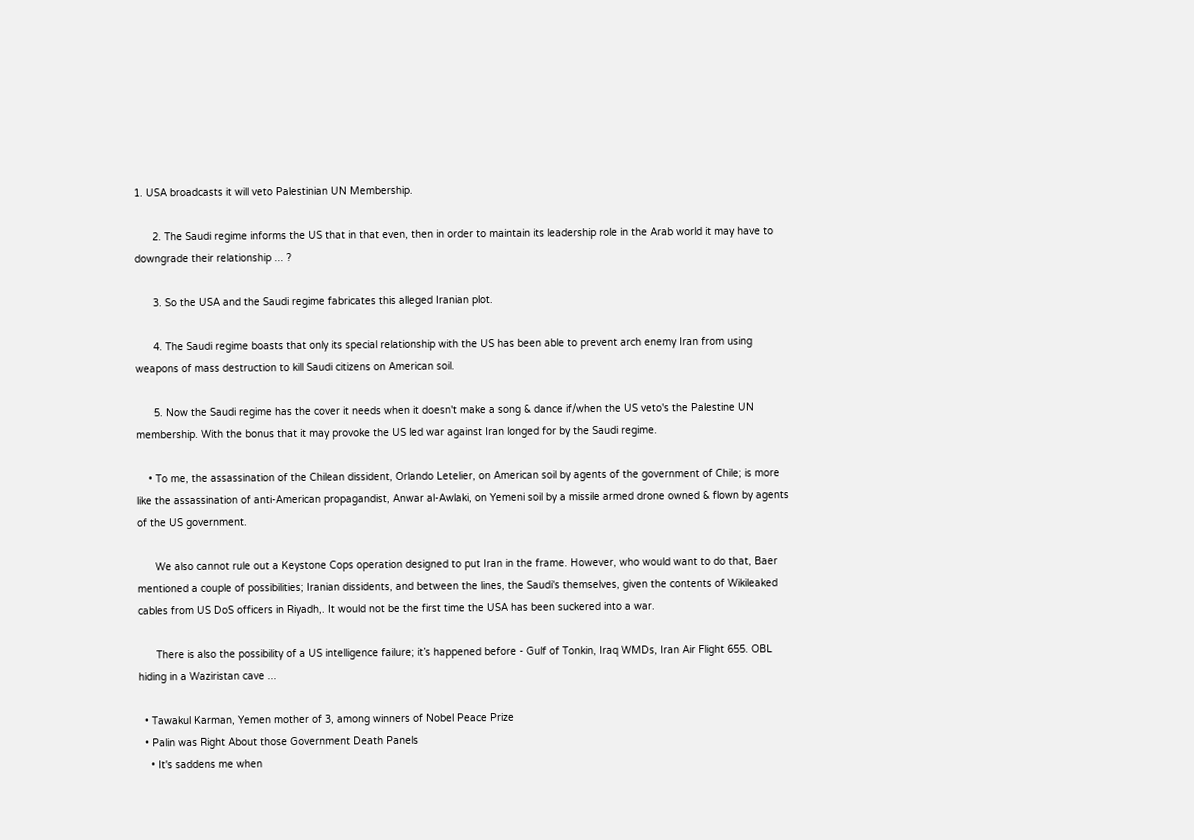1. USA broadcasts it will veto Palestinian UN Membership.

      2. The Saudi regime informs the US that in that even, then in order to maintain its leadership role in the Arab world it may have to downgrade their relationship ... ?

      3. So the USA and the Saudi regime fabricates this alleged Iranian plot.

      4. The Saudi regime boasts that only its special relationship with the US has been able to prevent arch enemy Iran from using weapons of mass destruction to kill Saudi citizens on American soil.

      5. Now the Saudi regime has the cover it needs when it doesn't make a song & dance if/when the US veto's the Palestine UN membership. With the bonus that it may provoke the US led war against Iran longed for by the Saudi regime.

    • To me, the assassination of the Chilean dissident, Orlando Letelier, on American soil by agents of the government of Chile; is more like the assassination of anti-American propagandist, Anwar al-Awlaki, on Yemeni soil by a missile armed drone owned & flown by agents of the US government.

      We also cannot rule out a Keystone Cops operation designed to put Iran in the frame. However, who would want to do that, Baer mentioned a couple of possibilities; Iranian dissidents, and between the lines, the Saudi's themselves, given the contents of Wikileaked cables from US DoS officers in Riyadh,. It would not be the first time the USA has been suckered into a war.

      There is also the possibility of a US intelligence failure; it’s happened before - Gulf of Tonkin, Iraq WMDs, Iran Air Flight 655. OBL hiding in a Waziristan cave ...

  • Tawakul Karman, Yemen mother of 3, among winners of Nobel Peace Prize
  • Palin was Right About those Government Death Panels
    • It's saddens me when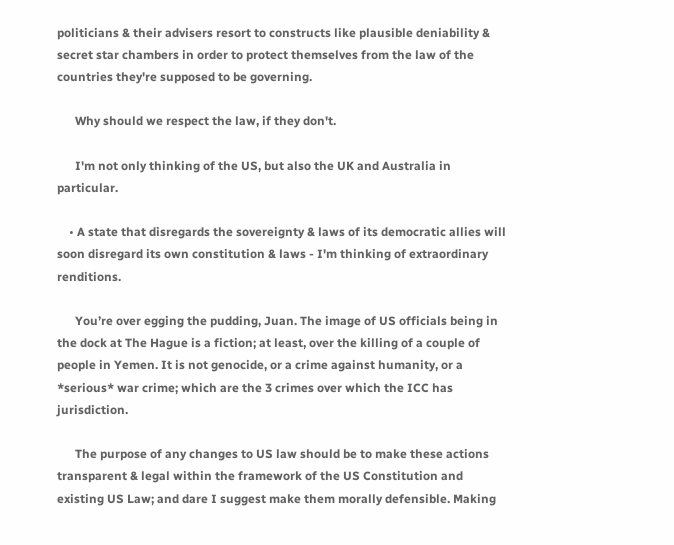politicians & their advisers resort to constructs like plausible deniability & secret star chambers in order to protect themselves from the law of the countries they're supposed to be governing.

      Why should we respect the law, if they don't.

      I'm not only thinking of the US, but also the UK and Australia in particular.

    • A state that disregards the sovereignty & laws of its democratic allies will soon disregard its own constitution & laws - I'm thinking of extraordinary renditions.

      You’re over egging the pudding, Juan. The image of US officials being in the dock at The Hague is a fiction; at least, over the killing of a couple of people in Yemen. It is not genocide, or a crime against humanity, or a *serious* war crime; which are the 3 crimes over which the ICC has jurisdiction.

      The purpose of any changes to US law should be to make these actions transparent & legal within the framework of the US Constitution and existing US Law; and dare I suggest make them morally defensible. Making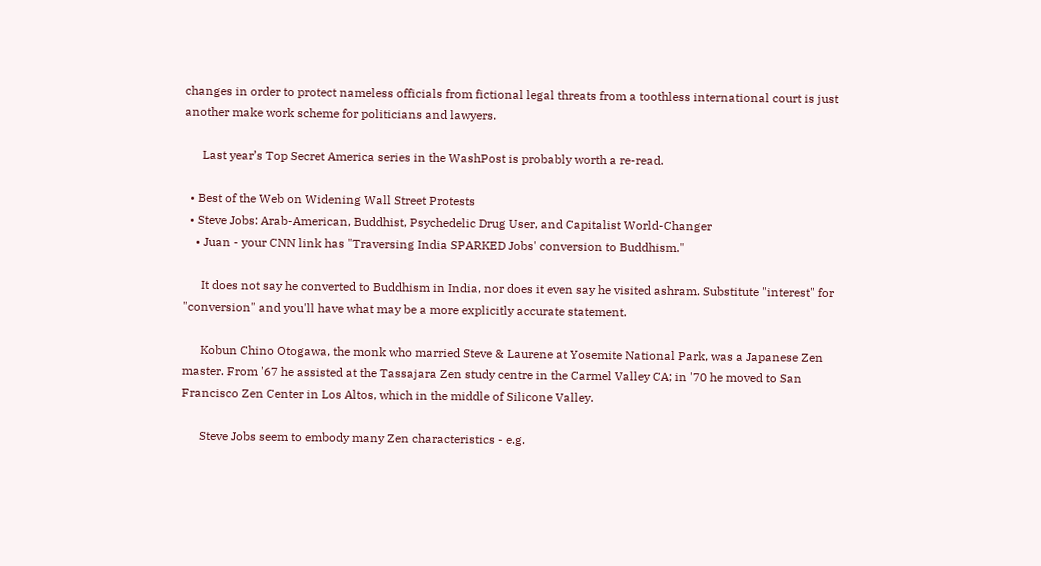changes in order to protect nameless officials from fictional legal threats from a toothless international court is just another make work scheme for politicians and lawyers.

      Last year’s Top Secret America series in the WashPost is probably worth a re-read.

  • Best of the Web on Widening Wall Street Protests
  • Steve Jobs: Arab-American, Buddhist, Psychedelic Drug User, and Capitalist World-Changer
    • Juan - your CNN link has "Traversing India SPARKED Jobs' conversion to Buddhism."

      It does not say he converted to Buddhism in India, nor does it even say he visited ashram. Substitute "interest" for "conversion" and you'll have what may be a more explicitly accurate statement.

      Kobun Chino Otogawa, the monk who married Steve & Laurene at Yosemite National Park, was a Japanese Zen master. From '67 he assisted at the Tassajara Zen study centre in the Carmel Valley CA; in '70 he moved to San Francisco Zen Center in Los Altos, which in the middle of Silicone Valley.

      Steve Jobs seem to embody many Zen characteristics - e.g.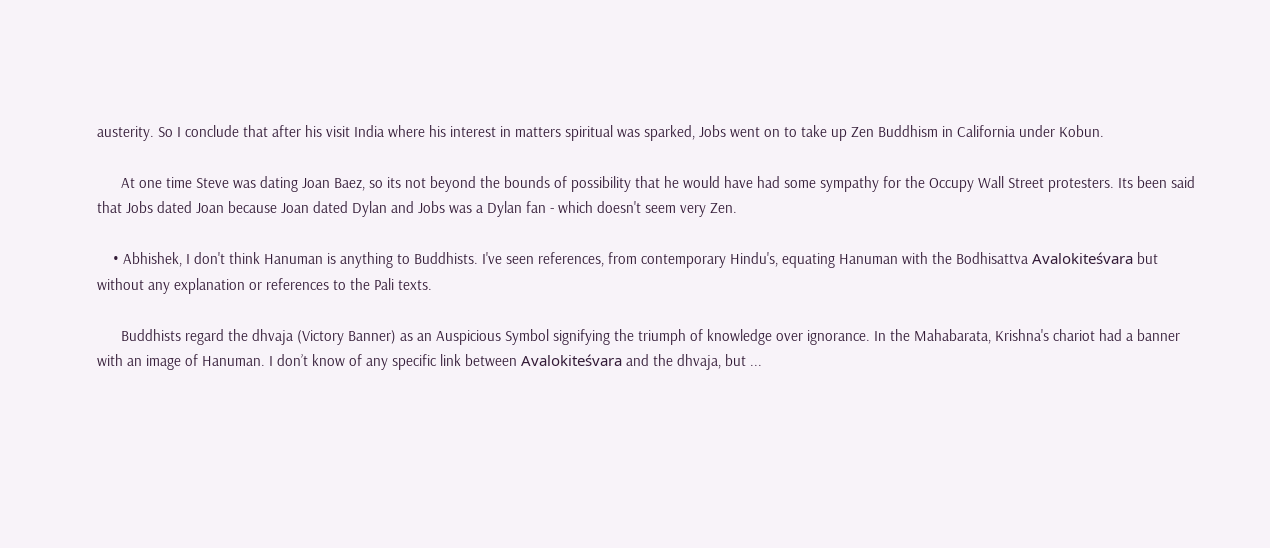austerity. So I conclude that after his visit India where his interest in matters spiritual was sparked, Jobs went on to take up Zen Buddhism in California under Kobun.

      At one time Steve was dating Joan Baez, so its not beyond the bounds of possibility that he would have had some sympathy for the Occupy Wall Street protesters. Its been said that Jobs dated Joan because Joan dated Dylan and Jobs was a Dylan fan - which doesn't seem very Zen.

    • Abhishek, I don't think Hanuman is anything to Buddhists. I've seen references, from contemporary Hindu's, equating Hanuman with the Bodhisattva Avalokiteśvara but without any explanation or references to the Pali texts.

      Buddhists regard the dhvaja (Victory Banner) as an Auspicious Symbol signifying the triumph of knowledge over ignorance. In the Mahabarata, Krishna's chariot had a banner with an image of Hanuman. I don’t know of any specific link between Avalokiteśvara and the dhvaja, but ...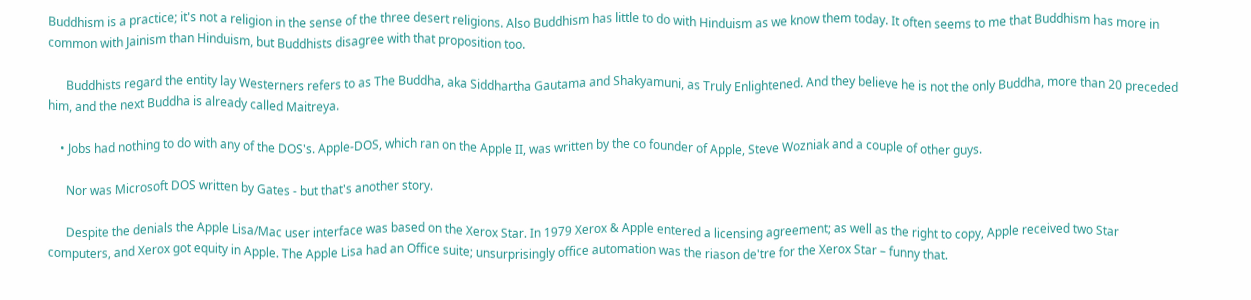Buddhism is a practice; it's not a religion in the sense of the three desert religions. Also Buddhism has little to do with Hinduism as we know them today. It often seems to me that Buddhism has more in common with Jainism than Hinduism, but Buddhists disagree with that proposition too.

      Buddhists regard the entity lay Westerners refers to as The Buddha, aka Siddhartha Gautama and Shakyamuni, as Truly Enlightened. And they believe he is not the only Buddha, more than 20 preceded him, and the next Buddha is already called Maitreya.

    • Jobs had nothing to do with any of the DOS's. Apple-DOS, which ran on the Apple II, was written by the co founder of Apple, Steve Wozniak and a couple of other guys.

      Nor was Microsoft DOS written by Gates - but that's another story.

      Despite the denials the Apple Lisa/Mac user interface was based on the Xerox Star. In 1979 Xerox & Apple entered a licensing agreement; as well as the right to copy, Apple received two Star computers, and Xerox got equity in Apple. The Apple Lisa had an Office suite; unsurprisingly office automation was the riason de'tre for the Xerox Star – funny that.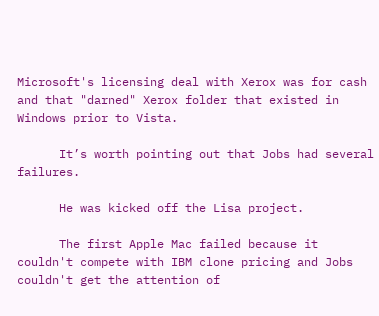Microsoft's licensing deal with Xerox was for cash and that "darned" Xerox folder that existed in Windows prior to Vista.

      It’s worth pointing out that Jobs had several failures.

      He was kicked off the Lisa project.

      The first Apple Mac failed because it couldn't compete with IBM clone pricing and Jobs couldn't get the attention of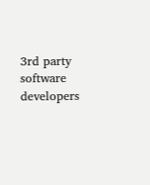3rd party software developers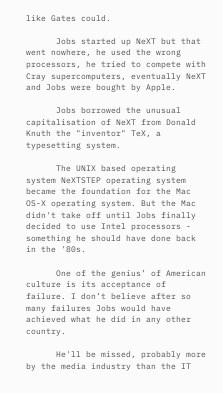like Gates could.

      Jobs started up NeXT but that went nowhere, he used the wrong processors, he tried to compete with Cray supercomputers, eventually NeXT and Jobs were bought by Apple.

      Jobs borrowed the unusual capitalisation of NeXT from Donald Knuth the "inventor" TeX, a typesetting system.

      The UNIX based operating system NeXTSTEP operating system became the foundation for the Mac OS-X operating system. But the Mac didn't take off until Jobs finally decided to use Intel processors - something he should have done back in the '80s.

      One of the genius’ of American culture is its acceptance of failure. I don’t believe after so many failures Jobs would have achieved what he did in any other country.

      He'll be missed, probably more by the media industry than the IT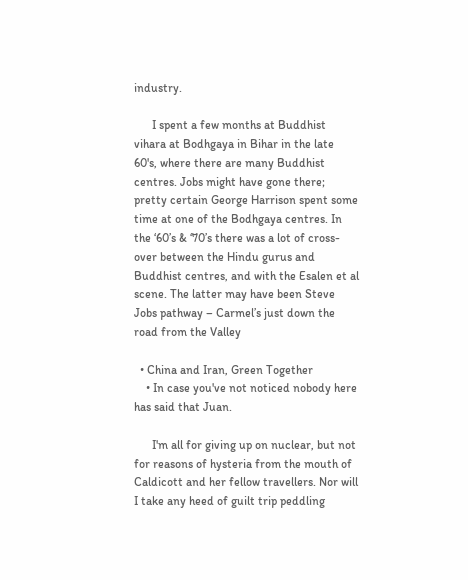industry.

      I spent a few months at Buddhist vihara at Bodhgaya in Bihar in the late 60's, where there are many Buddhist centres. Jobs might have gone there; pretty certain George Harrison spent some time at one of the Bodhgaya centres. In the ‘60’s & ‘70’s there was a lot of cross-over between the Hindu gurus and Buddhist centres, and with the Esalen et al scene. The latter may have been Steve Jobs pathway – Carmel’s just down the road from the Valley

  • China and Iran, Green Together
    • In case you've not noticed nobody here has said that Juan.

      I'm all for giving up on nuclear, but not for reasons of hysteria from the mouth of Caldicott and her fellow travellers. Nor will I take any heed of guilt trip peddling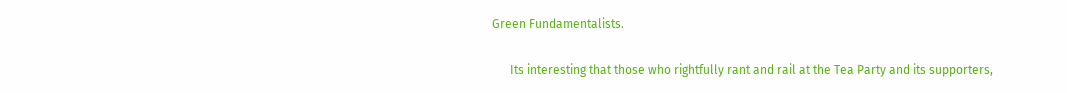Green Fundamentalists.

      Its interesting that those who rightfully rant and rail at the Tea Party and its supporters,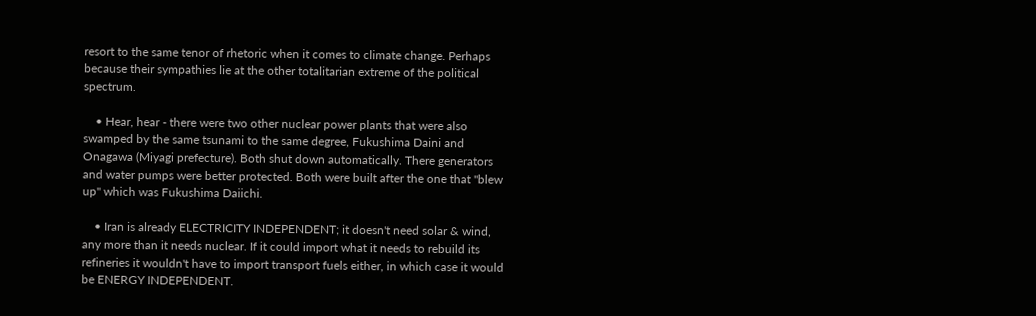resort to the same tenor of rhetoric when it comes to climate change. Perhaps because their sympathies lie at the other totalitarian extreme of the political spectrum.

    • Hear, hear - there were two other nuclear power plants that were also swamped by the same tsunami to the same degree, Fukushima Daini and Onagawa (Miyagi prefecture). Both shut down automatically. There generators and water pumps were better protected. Both were built after the one that "blew up" which was Fukushima Daiichi.

    • Iran is already ELECTRICITY INDEPENDENT; it doesn't need solar & wind, any more than it needs nuclear. If it could import what it needs to rebuild its refineries it wouldn't have to import transport fuels either, in which case it would be ENERGY INDEPENDENT.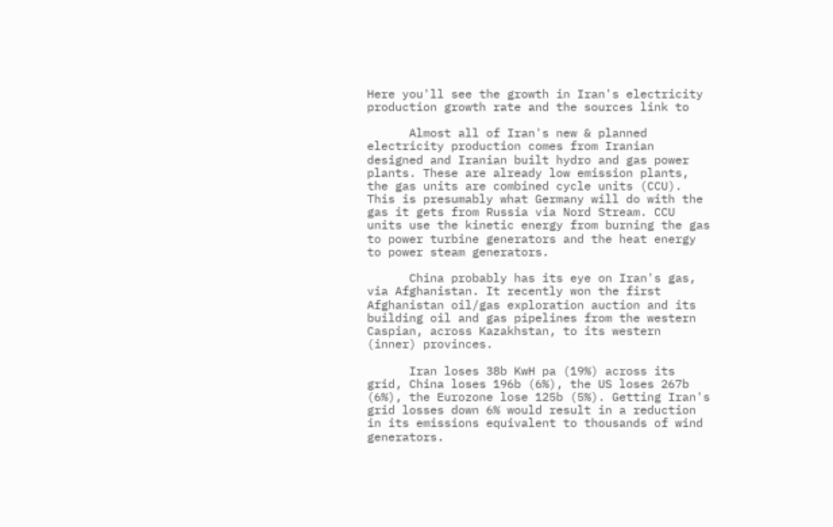Here you'll see the growth in Iran's electricity production growth rate and the sources link to

      Almost all of Iran's new & planned electricity production comes from Iranian designed and Iranian built hydro and gas power plants. These are already low emission plants, the gas units are combined cycle units (CCU). This is presumably what Germany will do with the gas it gets from Russia via Nord Stream. CCU units use the kinetic energy from burning the gas to power turbine generators and the heat energy to power steam generators.

      China probably has its eye on Iran's gas, via Afghanistan. It recently won the first Afghanistan oil/gas exploration auction and its building oil and gas pipelines from the western Caspian, across Kazakhstan, to its western (inner) provinces.

      Iran loses 38b KwH pa (19%) across its grid, China loses 196b (6%), the US loses 267b (6%), the Eurozone lose 125b (5%). Getting Iran's grid losses down 6% would result in a reduction in its emissions equivalent to thousands of wind generators.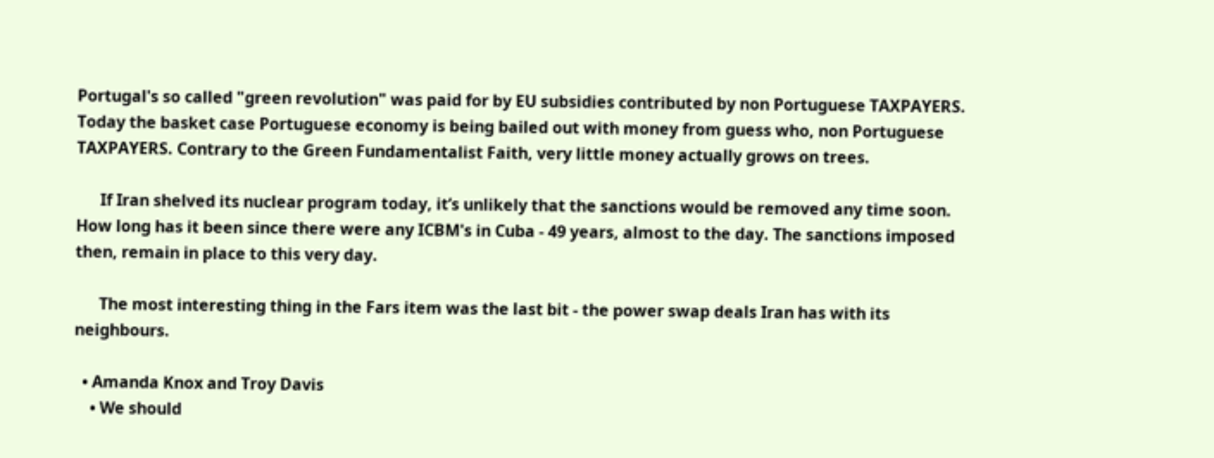Portugal's so called "green revolution" was paid for by EU subsidies contributed by non Portuguese TAXPAYERS. Today the basket case Portuguese economy is being bailed out with money from guess who, non Portuguese TAXPAYERS. Contrary to the Green Fundamentalist Faith, very little money actually grows on trees.

      If Iran shelved its nuclear program today, it’s unlikely that the sanctions would be removed any time soon. How long has it been since there were any ICBM's in Cuba - 49 years, almost to the day. The sanctions imposed then, remain in place to this very day.

      The most interesting thing in the Fars item was the last bit - the power swap deals Iran has with its neighbours.

  • Amanda Knox and Troy Davis
    • We should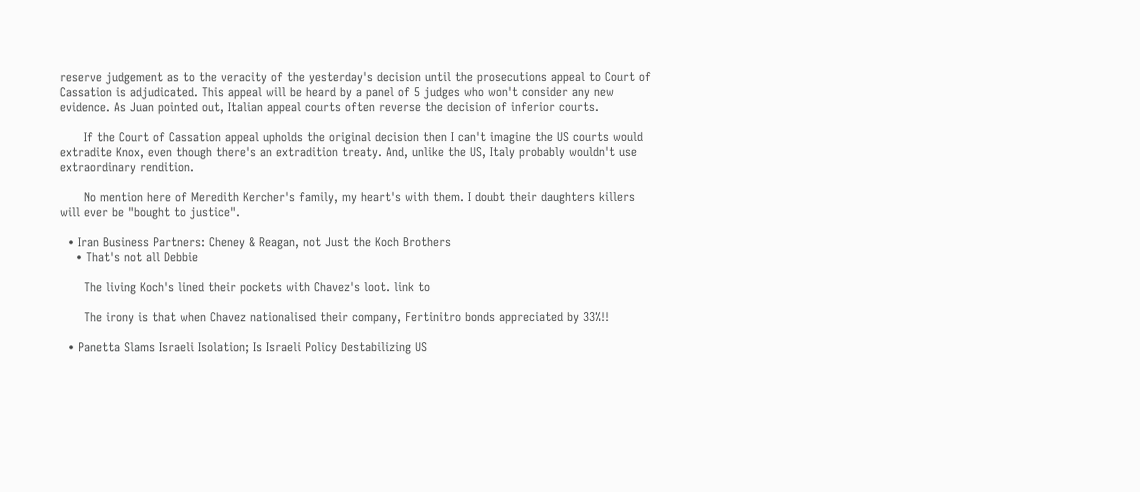reserve judgement as to the veracity of the yesterday's decision until the prosecutions appeal to Court of Cassation is adjudicated. This appeal will be heard by a panel of 5 judges who won't consider any new evidence. As Juan pointed out, Italian appeal courts often reverse the decision of inferior courts.

      If the Court of Cassation appeal upholds the original decision then I can't imagine the US courts would extradite Knox, even though there's an extradition treaty. And, unlike the US, Italy probably wouldn't use extraordinary rendition.

      No mention here of Meredith Kercher's family, my heart's with them. I doubt their daughters killers will ever be "bought to justice".

  • Iran Business Partners: Cheney & Reagan, not Just the Koch Brothers
    • That's not all Debbie

      The living Koch's lined their pockets with Chavez's loot. link to

      The irony is that when Chavez nationalised their company, Fertinitro bonds appreciated by 33%!!

  • Panetta Slams Israeli Isolation; Is Israeli Policy Destabilizing US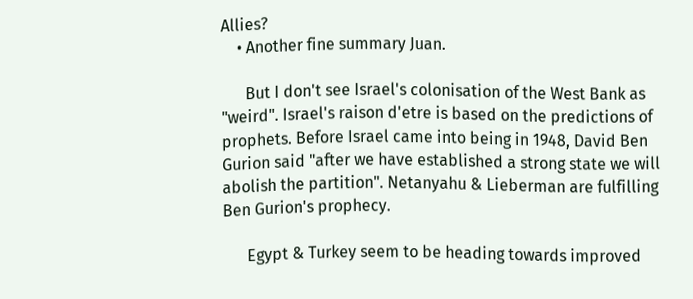Allies?
    • Another fine summary Juan.

      But I don't see Israel's colonisation of the West Bank as "weird". Israel's raison d'etre is based on the predictions of prophets. Before Israel came into being in 1948, David Ben Gurion said "after we have established a strong state we will abolish the partition". Netanyahu & Lieberman are fulfilling Ben Gurion's prophecy.

      Egypt & Turkey seem to be heading towards improved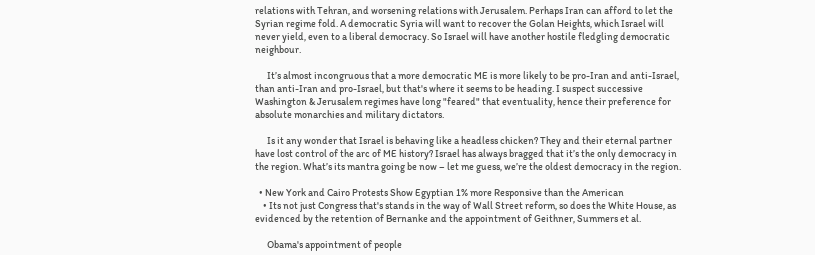relations with Tehran, and worsening relations with Jerusalem. Perhaps Iran can afford to let the Syrian regime fold. A democratic Syria will want to recover the Golan Heights, which Israel will never yield, even to a liberal democracy. So Israel will have another hostile fledgling democratic neighbour.

      It’s almost incongruous that a more democratic ME is more likely to be pro-Iran and anti-Israel, than anti-Iran and pro-Israel, but that's where it seems to be heading. I suspect successive Washington & Jerusalem regimes have long "feared" that eventuality, hence their preference for absolute monarchies and military dictators.

      Is it any wonder that Israel is behaving like a headless chicken? They and their eternal partner have lost control of the arc of ME history? Israel has always bragged that it’s the only democracy in the region. What’s its mantra going be now – let me guess, we’re the oldest democracy in the region.

  • New York and Cairo Protests Show Egyptian 1% more Responsive than the American
    • Its not just Congress that's stands in the way of Wall Street reform, so does the White House, as evidenced by the retention of Bernanke and the appointment of Geithner, Summers et al.

      Obama's appointment of people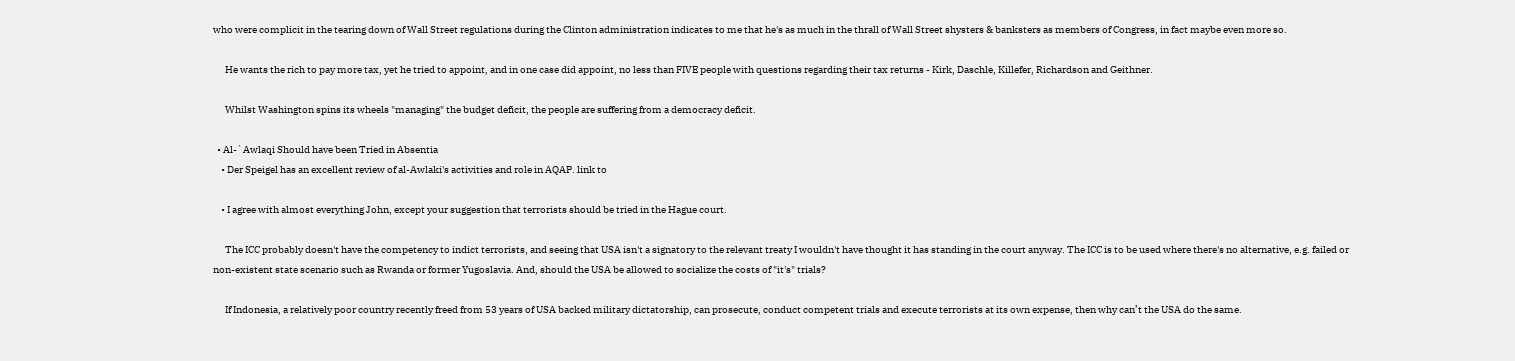who were complicit in the tearing down of Wall Street regulations during the Clinton administration indicates to me that he's as much in the thrall of Wall Street shysters & banksters as members of Congress, in fact maybe even more so.

      He wants the rich to pay more tax, yet he tried to appoint, and in one case did appoint, no less than FIVE people with questions regarding their tax returns - Kirk, Daschle, Killefer, Richardson and Geithner.

      Whilst Washington spins its wheels "managing" the budget deficit, the people are suffering from a democracy deficit.

  • Al-`Awlaqi Should have been Tried in Absentia
    • Der Speigel has an excellent review of al-Awlaki's activities and role in AQAP. link to

    • I agree with almost everything John, except your suggestion that terrorists should be tried in the Hague court.

      The ICC probably doesn't have the competency to indict terrorists, and seeing that USA isn't a signatory to the relevant treaty I wouldn't have thought it has standing in the court anyway. The ICC is to be used where there's no alternative, e.g. failed or non-existent state scenario such as Rwanda or former Yugoslavia. And, should the USA be allowed to socialize the costs of "it's" trials?

      If Indonesia, a relatively poor country recently freed from 53 years of USA backed military dictatorship, can prosecute, conduct competent trials and execute terrorists at its own expense, then why can’t the USA do the same.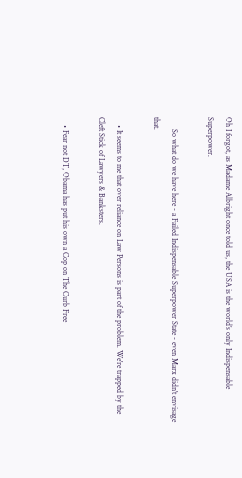Oh I forgot, as Madame Albright once told us, the USA is the world’s only Indispensable Superpower.

      So what do we have here - a Failed Indispensable Superpower State - even Marx didn't envisage that.

    • It seems to me that over reliance on Law Persons is part of the problem. We're trapped by the Cleft Stick of Lawyers & Banksters.

    • Fear not DT, Obama has put his own a Cop on The Curb Free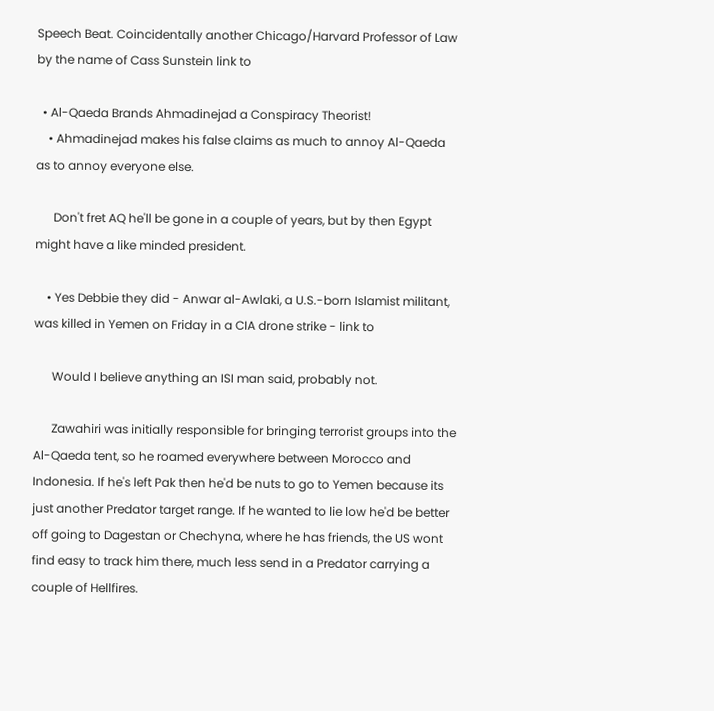Speech Beat. Coincidentally another Chicago/Harvard Professor of Law by the name of Cass Sunstein link to

  • Al-Qaeda Brands Ahmadinejad a Conspiracy Theorist!
    • Ahmadinejad makes his false claims as much to annoy Al-Qaeda as to annoy everyone else.

      Don't fret AQ he'll be gone in a couple of years, but by then Egypt might have a like minded president.

    • Yes Debbie they did - Anwar al-Awlaki, a U.S.-born Islamist militant, was killed in Yemen on Friday in a CIA drone strike - link to

      Would I believe anything an ISI man said, probably not.

      Zawahiri was initially responsible for bringing terrorist groups into the Al-Qaeda tent, so he roamed everywhere between Morocco and Indonesia. If he's left Pak then he'd be nuts to go to Yemen because its just another Predator target range. If he wanted to lie low he'd be better off going to Dagestan or Chechyna, where he has friends, the US wont find easy to track him there, much less send in a Predator carrying a couple of Hellfires.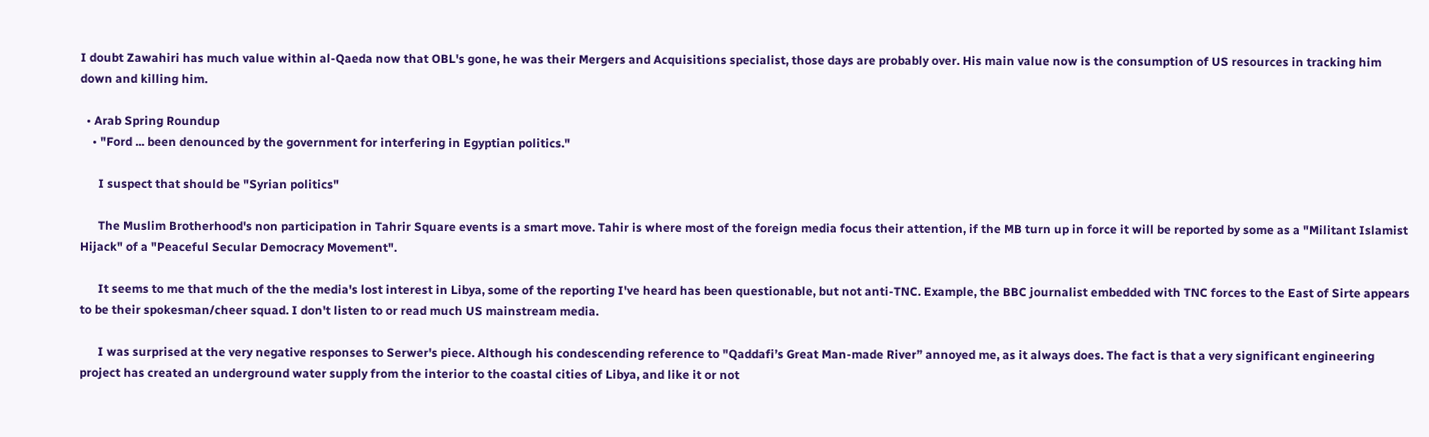I doubt Zawahiri has much value within al-Qaeda now that OBL's gone, he was their Mergers and Acquisitions specialist, those days are probably over. His main value now is the consumption of US resources in tracking him down and killing him.

  • Arab Spring Roundup
    • "Ford ... been denounced by the government for interfering in Egyptian politics."

      I suspect that should be "Syrian politics"

      The Muslim Brotherhood's non participation in Tahrir Square events is a smart move. Tahir is where most of the foreign media focus their attention, if the MB turn up in force it will be reported by some as a "Militant Islamist Hijack" of a "Peaceful Secular Democracy Movement".

      It seems to me that much of the the media's lost interest in Libya, some of the reporting I've heard has been questionable, but not anti-TNC. Example, the BBC journalist embedded with TNC forces to the East of Sirte appears to be their spokesman/cheer squad. I don't listen to or read much US mainstream media.

      I was surprised at the very negative responses to Serwer's piece. Although his condescending reference to "Qaddafi’s Great Man-made River” annoyed me, as it always does. The fact is that a very significant engineering project has created an underground water supply from the interior to the coastal cities of Libya, and like it or not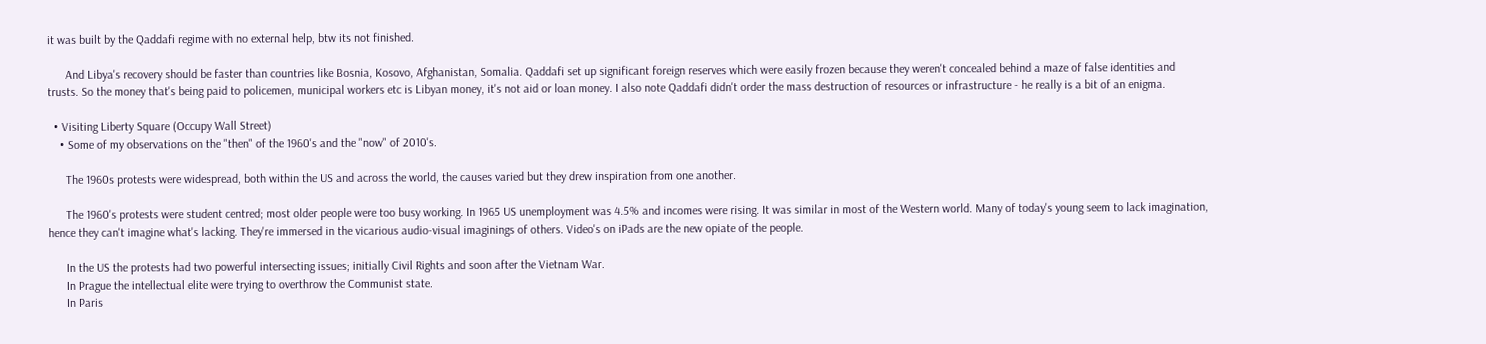it was built by the Qaddafi regime with no external help, btw its not finished.

      And Libya's recovery should be faster than countries like Bosnia, Kosovo, Afghanistan, Somalia. Qaddafi set up significant foreign reserves which were easily frozen because they weren't concealed behind a maze of false identities and trusts. So the money that's being paid to policemen, municipal workers etc is Libyan money, it's not aid or loan money. I also note Qaddafi didn't order the mass destruction of resources or infrastructure - he really is a bit of an enigma.

  • Visiting Liberty Square (Occupy Wall Street)
    • Some of my observations on the "then" of the 1960's and the "now" of 2010's.

      The 1960s protests were widespread, both within the US and across the world, the causes varied but they drew inspiration from one another.

      The 1960's protests were student centred; most older people were too busy working. In 1965 US unemployment was 4.5% and incomes were rising. It was similar in most of the Western world. Many of today's young seem to lack imagination, hence they can't imagine what's lacking. They're immersed in the vicarious audio-visual imaginings of others. Video's on iPads are the new opiate of the people.

      In the US the protests had two powerful intersecting issues; initially Civil Rights and soon after the Vietnam War.
      In Prague the intellectual elite were trying to overthrow the Communist state.
      In Paris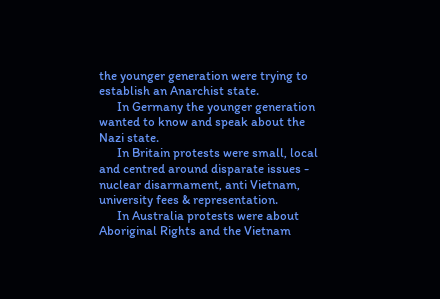the younger generation were trying to establish an Anarchist state.
      In Germany the younger generation wanted to know and speak about the Nazi state.
      In Britain protests were small, local and centred around disparate issues - nuclear disarmament, anti Vietnam, university fees & representation.
      In Australia protests were about Aboriginal Rights and the Vietnam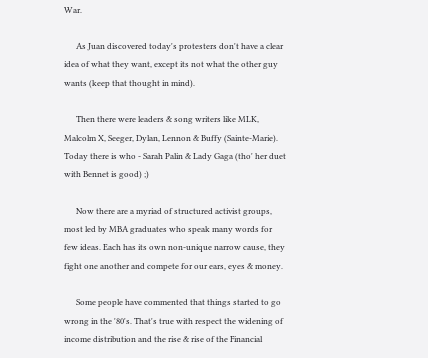War.

      As Juan discovered today's protesters don't have a clear idea of what they want, except its not what the other guy wants (keep that thought in mind).

      Then there were leaders & song writers like MLK, Malcolm X, Seeger, Dylan, Lennon & Buffy (Sainte-Marie). Today there is who - Sarah Palin & Lady Gaga (tho' her duet with Bennet is good) ;)

      Now there are a myriad of structured activist groups, most led by MBA graduates who speak many words for few ideas. Each has its own non-unique narrow cause, they fight one another and compete for our ears, eyes & money.

      Some people have commented that things started to go wrong in the '80's. That's true with respect the widening of income distribution and the rise & rise of the Financial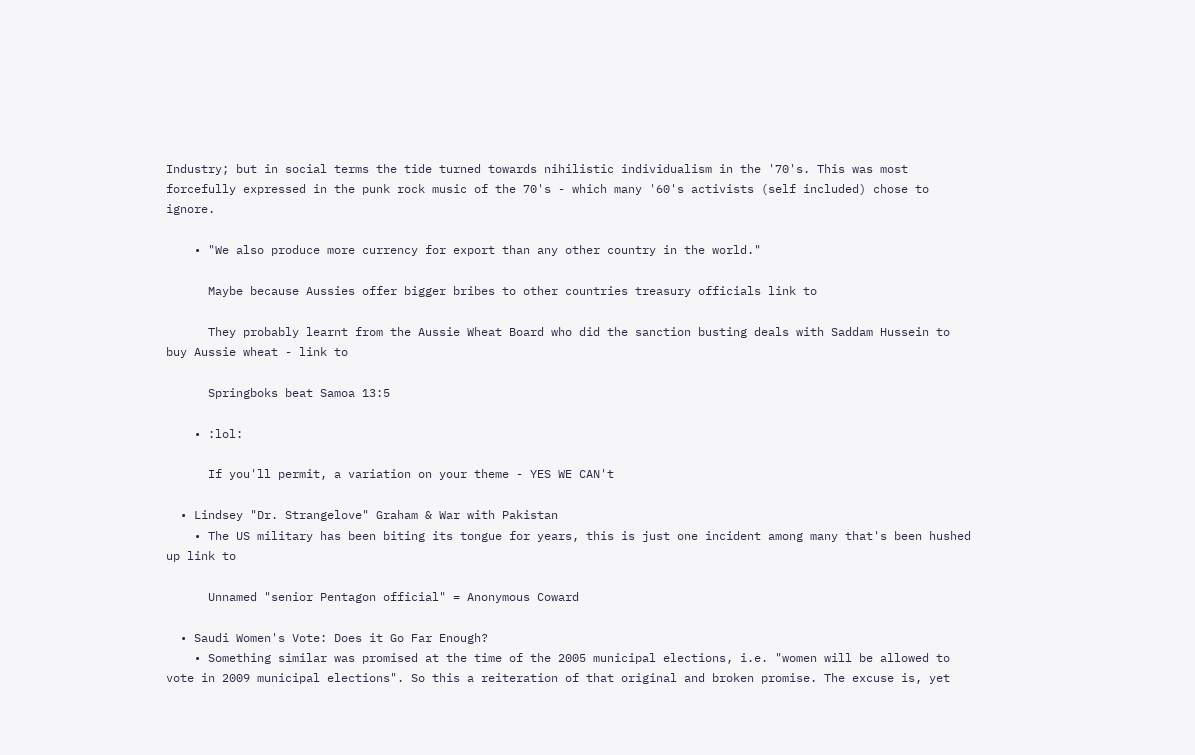Industry; but in social terms the tide turned towards nihilistic individualism in the '70's. This was most forcefully expressed in the punk rock music of the 70's - which many '60's activists (self included) chose to ignore.

    • "We also produce more currency for export than any other country in the world."

      Maybe because Aussies offer bigger bribes to other countries treasury officials link to

      They probably learnt from the Aussie Wheat Board who did the sanction busting deals with Saddam Hussein to buy Aussie wheat - link to

      Springboks beat Samoa 13:5

    • :lol:

      If you'll permit, a variation on your theme - YES WE CAN't

  • Lindsey "Dr. Strangelove" Graham & War with Pakistan
    • The US military has been biting its tongue for years, this is just one incident among many that's been hushed up link to

      Unnamed "senior Pentagon official" = Anonymous Coward

  • Saudi Women's Vote: Does it Go Far Enough?
    • Something similar was promised at the time of the 2005 municipal elections, i.e. "women will be allowed to vote in 2009 municipal elections". So this a reiteration of that original and broken promise. The excuse is, yet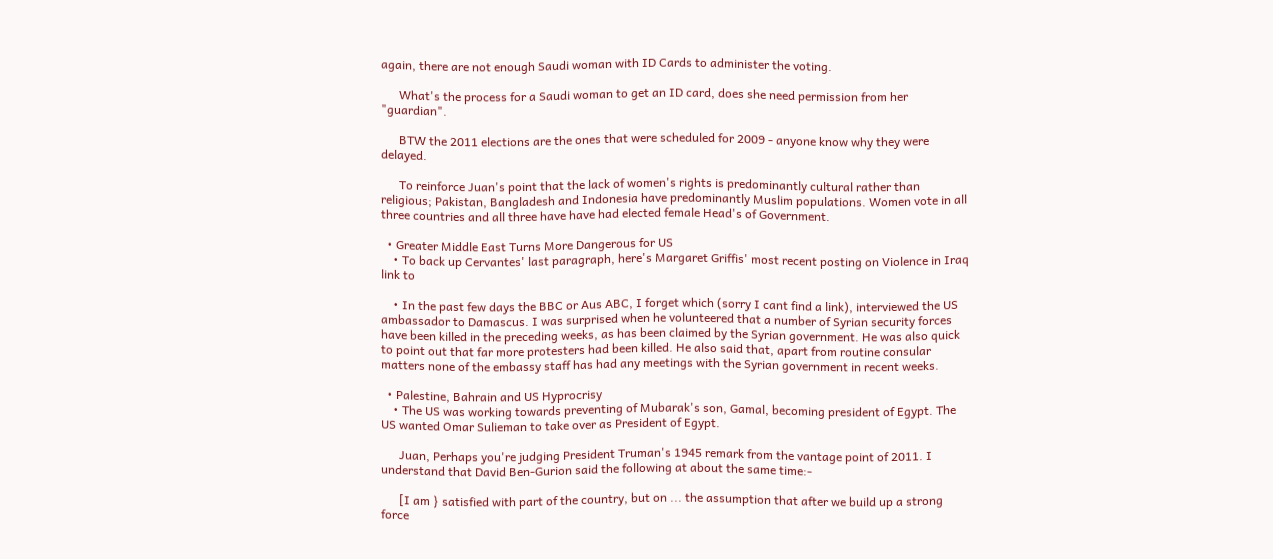again, there are not enough Saudi woman with ID Cards to administer the voting.

      What's the process for a Saudi woman to get an ID card, does she need permission from her "guardian".

      BTW the 2011 elections are the ones that were scheduled for 2009 - anyone know why they were delayed.

      To reinforce Juan's point that the lack of women's rights is predominantly cultural rather than religious; Pakistan, Bangladesh and Indonesia have predominantly Muslim populations. Women vote in all three countries and all three have have had elected female Head's of Government.

  • Greater Middle East Turns More Dangerous for US
    • To back up Cervantes' last paragraph, here's Margaret Griffis' most recent posting on Violence in Iraq link to

    • In the past few days the BBC or Aus ABC, I forget which (sorry I cant find a link), interviewed the US ambassador to Damascus. I was surprised when he volunteered that a number of Syrian security forces have been killed in the preceding weeks, as has been claimed by the Syrian government. He was also quick to point out that far more protesters had been killed. He also said that, apart from routine consular matters none of the embassy staff has had any meetings with the Syrian government in recent weeks.

  • Palestine, Bahrain and US Hyprocrisy
    • The US was working towards preventing of Mubarak's son, Gamal, becoming president of Egypt. The US wanted Omar Sulieman to take over as President of Egypt.

      Juan, Perhaps you're judging President Truman's 1945 remark from the vantage point of 2011. I understand that David Ben-Gurion said the following at about the same time:-

      [I am } satisfied with part of the country, but on ... the assumption that after we build up a strong force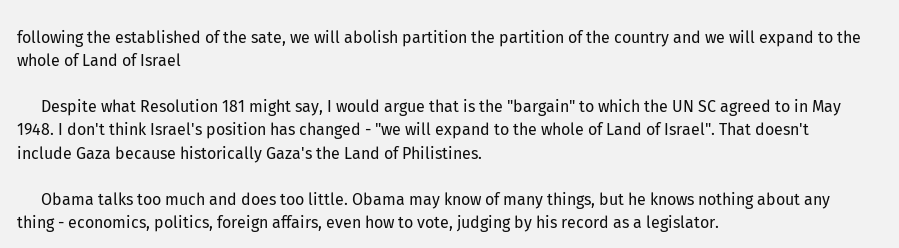following the established of the sate, we will abolish partition the partition of the country and we will expand to the whole of Land of Israel

      Despite what Resolution 181 might say, I would argue that is the "bargain" to which the UN SC agreed to in May 1948. I don't think Israel's position has changed - "we will expand to the whole of Land of Israel". That doesn't include Gaza because historically Gaza's the Land of Philistines.

      Obama talks too much and does too little. Obama may know of many things, but he knows nothing about any thing - economics, politics, foreign affairs, even how to vote, judging by his record as a legislator.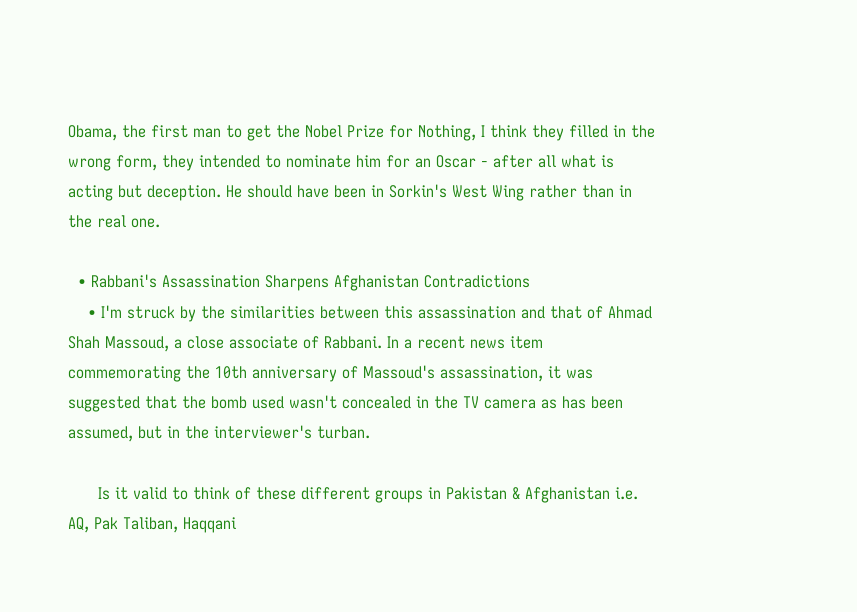Obama, the first man to get the Nobel Prize for Nothing, I think they filled in the wrong form, they intended to nominate him for an Oscar - after all what is acting but deception. He should have been in Sorkin's West Wing rather than in the real one.

  • Rabbani's Assassination Sharpens Afghanistan Contradictions
    • I'm struck by the similarities between this assassination and that of Ahmad Shah Massoud, a close associate of Rabbani. In a recent news item commemorating the 10th anniversary of Massoud's assassination, it was suggested that the bomb used wasn't concealed in the TV camera as has been assumed, but in the interviewer's turban.

      Is it valid to think of these different groups in Pakistan & Afghanistan i.e. AQ, Pak Taliban, Haqqani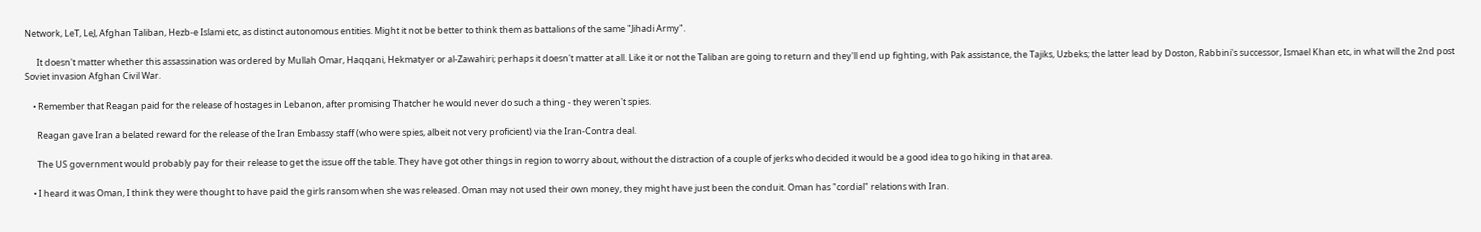Network, LeT, LeJ, Afghan Taliban, Hezb-e Islami etc, as distinct autonomous entities. Might it not be better to think them as battalions of the same "Jihadi Army".

      It doesn't matter whether this assassination was ordered by Mullah Omar, Haqqani, Hekmatyer or al-Zawahiri; perhaps it doesn't matter at all. Like it or not the Taliban are going to return and they'll end up fighting, with Pak assistance, the Tajiks, Uzbeks; the latter lead by Doston, Rabbini's successor, Ismael Khan etc, in what will the 2nd post Soviet invasion Afghan Civil War.

    • Remember that Reagan paid for the release of hostages in Lebanon, after promising Thatcher he would never do such a thing - they weren't spies.

      Reagan gave Iran a belated reward for the release of the Iran Embassy staff (who were spies, albeit not very proficient) via the Iran-Contra deal.

      The US government would probably pay for their release to get the issue off the table. They have got other things in region to worry about, without the distraction of a couple of jerks who decided it would be a good idea to go hiking in that area.

    • I heard it was Oman, I think they were thought to have paid the girls ransom when she was released. Oman may not used their own money, they might have just been the conduit. Oman has "cordial" relations with Iran.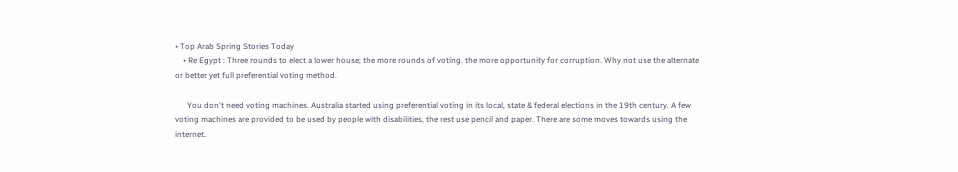• Top Arab Spring Stories Today
    • Re Egypt : Three rounds to elect a lower house; the more rounds of voting. the more opportunity for corruption. Why not use the alternate or better yet full preferential voting method.

      You don't need voting machines. Australia started using preferential voting in its local, state & federal elections in the 19th century. A few voting machines are provided to be used by people with disabilities, the rest use pencil and paper. There are some moves towards using the internet.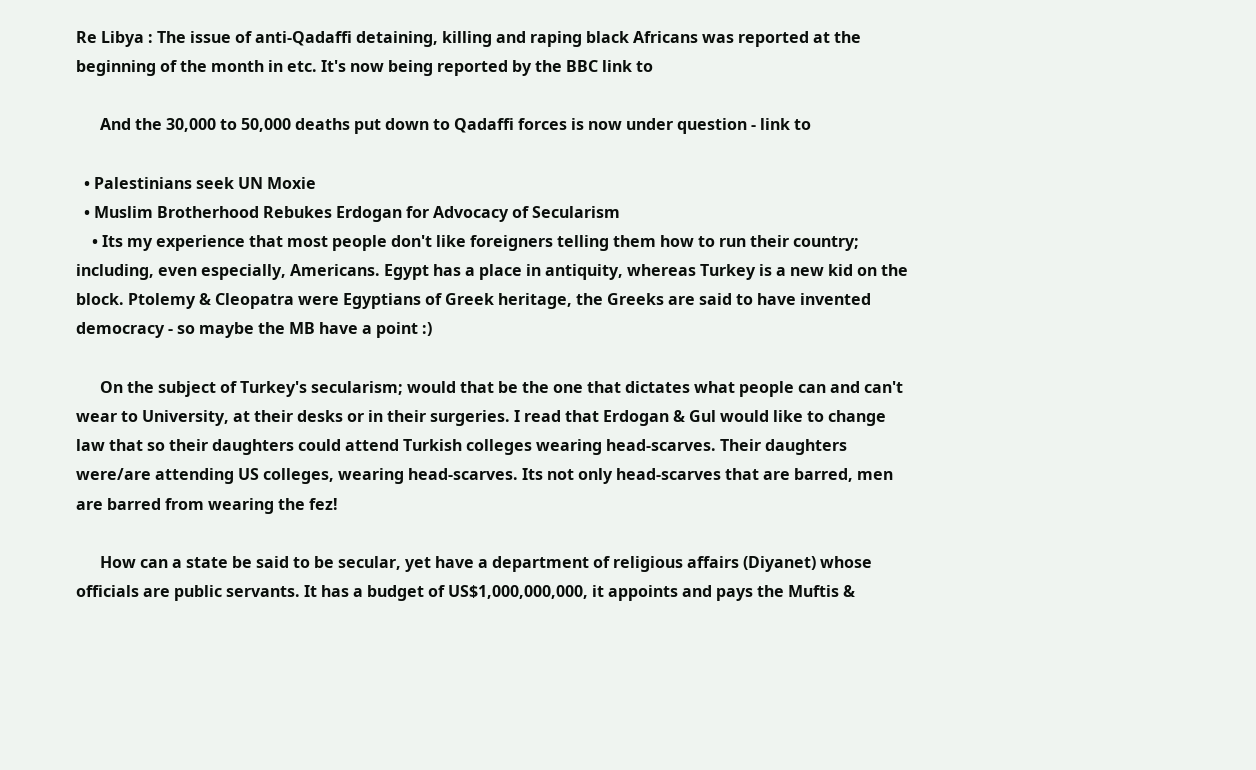Re Libya : The issue of anti-Qadaffi detaining, killing and raping black Africans was reported at the beginning of the month in etc. It's now being reported by the BBC link to

      And the 30,000 to 50,000 deaths put down to Qadaffi forces is now under question - link to

  • Palestinians seek UN Moxie
  • Muslim Brotherhood Rebukes Erdogan for Advocacy of Secularism
    • Its my experience that most people don't like foreigners telling them how to run their country; including, even especially, Americans. Egypt has a place in antiquity, whereas Turkey is a new kid on the block. Ptolemy & Cleopatra were Egyptians of Greek heritage, the Greeks are said to have invented democracy - so maybe the MB have a point :)

      On the subject of Turkey's secularism; would that be the one that dictates what people can and can't wear to University, at their desks or in their surgeries. I read that Erdogan & Gul would like to change law that so their daughters could attend Turkish colleges wearing head-scarves. Their daughters were/are attending US colleges, wearing head-scarves. Its not only head-scarves that are barred, men are barred from wearing the fez!

      How can a state be said to be secular, yet have a department of religious affairs (Diyanet) whose officials are public servants. It has a budget of US$1,000,000,000, it appoints and pays the Muftis &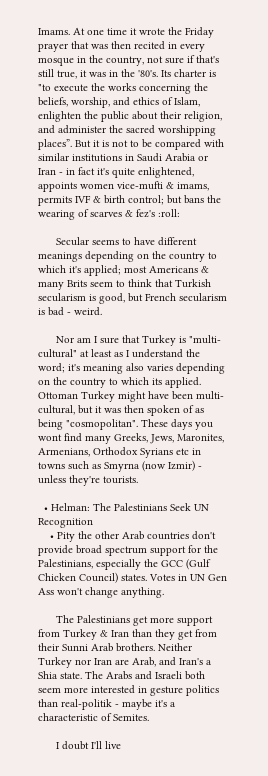Imams. At one time it wrote the Friday prayer that was then recited in every mosque in the country, not sure if that's still true, it was in the '80's. Its charter is "to execute the works concerning the beliefs, worship, and ethics of Islam, enlighten the public about their religion, and administer the sacred worshipping places”. But it is not to be compared with similar institutions in Saudi Arabia or Iran - in fact it's quite enlightened, appoints women vice-mufti & imams, permits IVF & birth control; but bans the wearing of scarves & fez's :roll:

      Secular seems to have different meanings depending on the country to which it's applied; most Americans & many Brits seem to think that Turkish secularism is good, but French secularism is bad - weird.

      Nor am I sure that Turkey is "multi-cultural" at least as I understand the word; it's meaning also varies depending on the country to which its applied. Ottoman Turkey might have been multi-cultural, but it was then spoken of as being "cosmopolitan". These days you wont find many Greeks, Jews, Maronites, Armenians, Orthodox Syrians etc in towns such as Smyrna (now Izmir) - unless they're tourists.

  • Helman: The Palestinians Seek UN Recognition
    • Pity the other Arab countries don't provide broad spectrum support for the Palestinians, especially the GCC (Gulf Chicken Council) states. Votes in UN Gen Ass won't change anything.

      The Palestinians get more support from Turkey & Iran than they get from their Sunni Arab brothers. Neither Turkey nor Iran are Arab, and Iran's a Shia state. The Arabs and Israeli both seem more interested in gesture politics than real-politik - maybe it's a characteristic of Semites.

      I doubt I'll live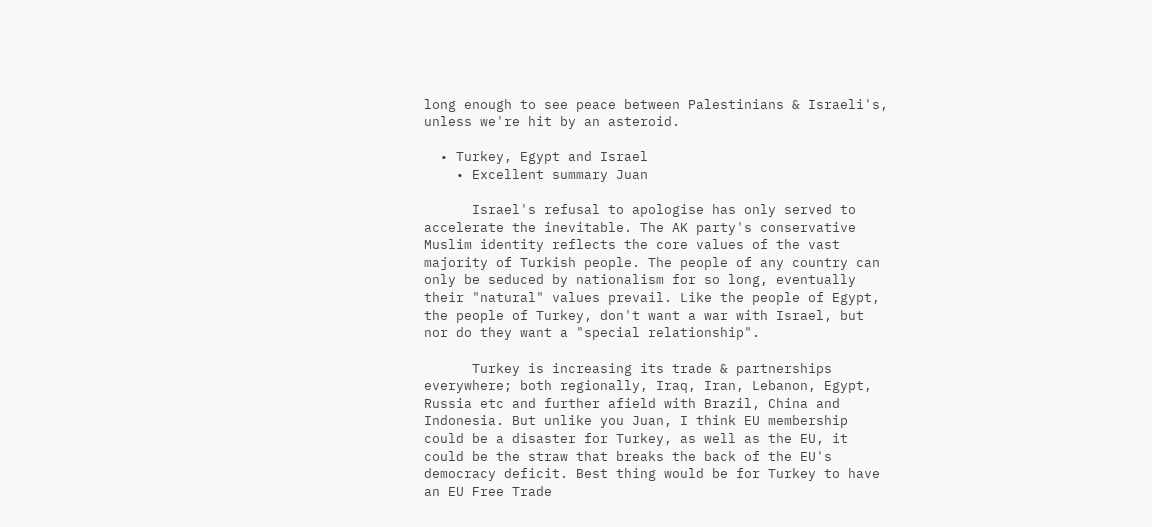long enough to see peace between Palestinians & Israeli's, unless we're hit by an asteroid.

  • Turkey, Egypt and Israel
    • Excellent summary Juan

      Israel's refusal to apologise has only served to accelerate the inevitable. The AK party's conservative Muslim identity reflects the core values of the vast majority of Turkish people. The people of any country can only be seduced by nationalism for so long, eventually their "natural" values prevail. Like the people of Egypt, the people of Turkey, don't want a war with Israel, but nor do they want a "special relationship".

      Turkey is increasing its trade & partnerships everywhere; both regionally, Iraq, Iran, Lebanon, Egypt, Russia etc and further afield with Brazil, China and Indonesia. But unlike you Juan, I think EU membership could be a disaster for Turkey, as well as the EU, it could be the straw that breaks the back of the EU's democracy deficit. Best thing would be for Turkey to have an EU Free Trade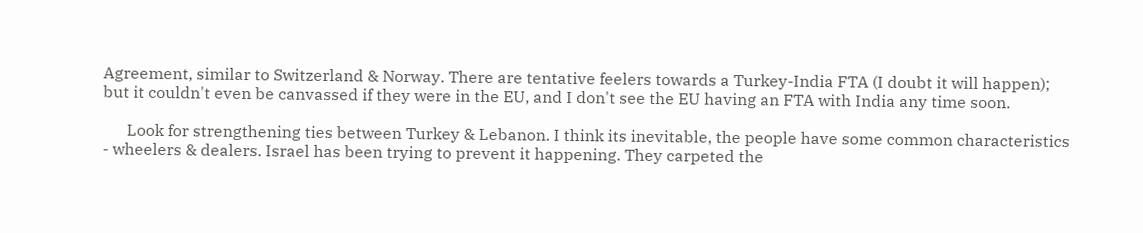Agreement, similar to Switzerland & Norway. There are tentative feelers towards a Turkey-India FTA (I doubt it will happen); but it couldn't even be canvassed if they were in the EU, and I don't see the EU having an FTA with India any time soon.

      Look for strengthening ties between Turkey & Lebanon. I think its inevitable, the people have some common characteristics - wheelers & dealers. Israel has been trying to prevent it happening. They carpeted the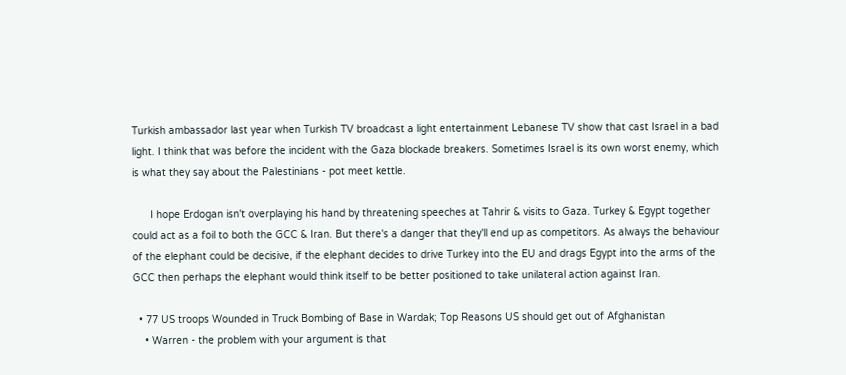Turkish ambassador last year when Turkish TV broadcast a light entertainment Lebanese TV show that cast Israel in a bad light. I think that was before the incident with the Gaza blockade breakers. Sometimes Israel is its own worst enemy, which is what they say about the Palestinians - pot meet kettle.

      I hope Erdogan isn't overplaying his hand by threatening speeches at Tahrir & visits to Gaza. Turkey & Egypt together could act as a foil to both the GCC & Iran. But there's a danger that they'll end up as competitors. As always the behaviour of the elephant could be decisive, if the elephant decides to drive Turkey into the EU and drags Egypt into the arms of the GCC then perhaps the elephant would think itself to be better positioned to take unilateral action against Iran.

  • 77 US troops Wounded in Truck Bombing of Base in Wardak; Top Reasons US should get out of Afghanistan
    • Warren - the problem with your argument is that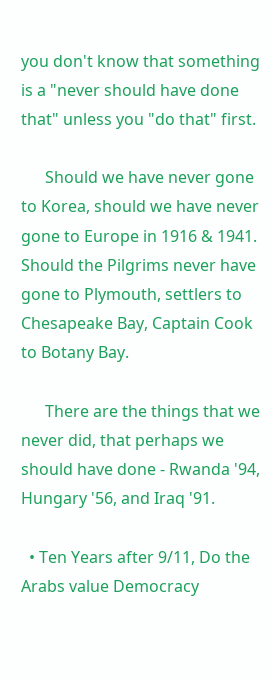you don't know that something is a "never should have done that" unless you "do that" first.

      Should we have never gone to Korea, should we have never gone to Europe in 1916 & 1941. Should the Pilgrims never have gone to Plymouth, settlers to Chesapeake Bay, Captain Cook to Botany Bay.

      There are the things that we never did, that perhaps we should have done - Rwanda '94, Hungary '56, and Iraq '91.

  • Ten Years after 9/11, Do the Arabs value Democracy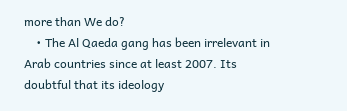more than We do?
    • The Al Qaeda gang has been irrelevant in Arab countries since at least 2007. Its doubtful that its ideology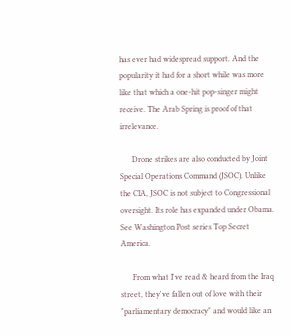has ever had widespread support. And the popularity it had for a short while was more like that which a one-hit pop-singer might receive. The Arab Spring is proof of that irrelevance.

      Drone strikes are also conducted by Joint Special Operations Command (JSOC). Unlike the CIA, JSOC is not subject to Congressional oversight. Its role has expanded under Obama. See Washington Post series Top Secret America.

      From what I've read & heard from the Iraq street, they've fallen out of love with their "parliamentary democracy" and would like an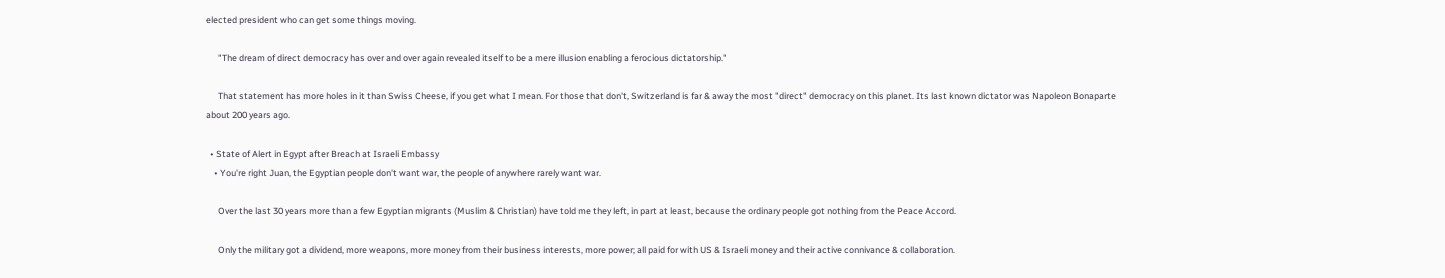elected president who can get some things moving.

      "The dream of direct democracy has over and over again revealed itself to be a mere illusion enabling a ferocious dictatorship."

      That statement has more holes in it than Swiss Cheese, if you get what I mean. For those that don't, Switzerland is far & away the most "direct" democracy on this planet. Its last known dictator was Napoleon Bonaparte about 200 years ago.

  • State of Alert in Egypt after Breach at Israeli Embassy
    • You're right Juan, the Egyptian people don't want war, the people of anywhere rarely want war.

      Over the last 30 years more than a few Egyptian migrants (Muslim & Christian) have told me they left, in part at least, because the ordinary people got nothing from the Peace Accord.

      Only the military got a dividend, more weapons, more money from their business interests, more power; all paid for with US & Israeli money and their active connivance & collaboration.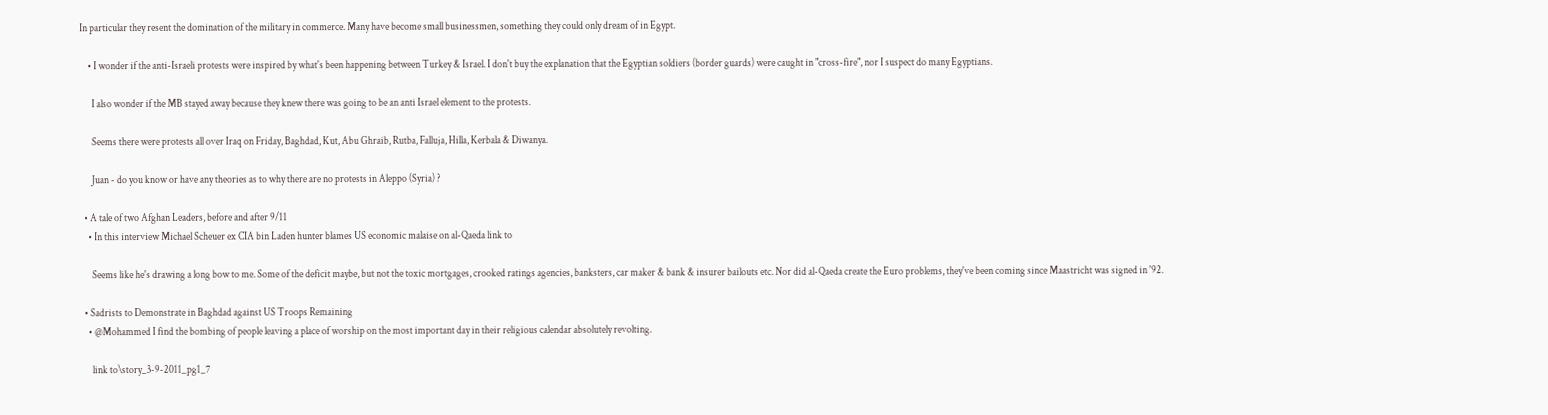In particular they resent the domination of the military in commerce. Many have become small businessmen, something they could only dream of in Egypt.

    • I wonder if the anti-Israeli protests were inspired by what's been happening between Turkey & Israel. I don't buy the explanation that the Egyptian soldiers (border guards) were caught in "cross-fire", nor I suspect do many Egyptians.

      I also wonder if the MB stayed away because they knew there was going to be an anti Israel element to the protests.

      Seems there were protests all over Iraq on Friday, Baghdad, Kut, Abu Ghraib, Rutba, Falluja, Hilla, Kerbala & Diwanya.

      Juan - do you know or have any theories as to why there are no protests in Aleppo (Syria) ?

  • A tale of two Afghan Leaders, before and after 9/11
    • In this interview Michael Scheuer ex CIA bin Laden hunter blames US economic malaise on al-Qaeda link to

      Seems like he's drawing a long bow to me. Some of the deficit maybe, but not the toxic mortgages, crooked ratings agencies, banksters, car maker & bank & insurer bailouts etc. Nor did al-Qaeda create the Euro problems, they've been coming since Maastricht was signed in '92.

  • Sadrists to Demonstrate in Baghdad against US Troops Remaining
    • @Mohammed I find the bombing of people leaving a place of worship on the most important day in their religious calendar absolutely revolting.

      link to\story_3-9-2011_pg1_7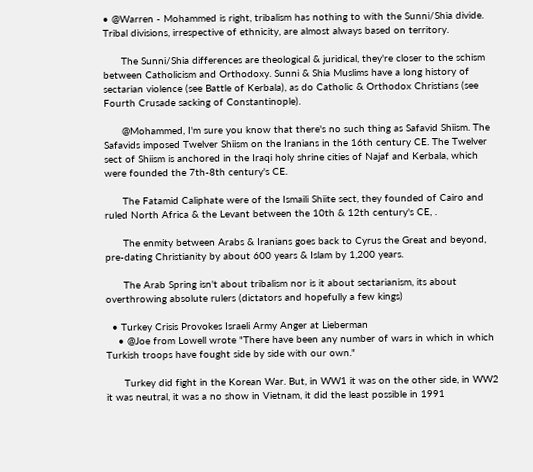• @Warren - Mohammed is right, tribalism has nothing to with the Sunni/Shia divide. Tribal divisions, irrespective of ethnicity, are almost always based on territory.

      The Sunni/Shia differences are theological & juridical, they're closer to the schism between Catholicism and Orthodoxy. Sunni & Shia Muslims have a long history of sectarian violence (see Battle of Kerbala), as do Catholic & Orthodox Christians (see Fourth Crusade sacking of Constantinople).

      @Mohammed, I'm sure you know that there's no such thing as Safavid Shiism. The Safavids imposed Twelver Shiism on the Iranians in the 16th century CE. The Twelver sect of Shiism is anchored in the Iraqi holy shrine cities of Najaf and Kerbala, which were founded the 7th-8th century's CE.

      The Fatamid Caliphate were of the Ismaili Shiite sect, they founded of Cairo and ruled North Africa & the Levant between the 10th & 12th century's CE, .

      The enmity between Arabs & Iranians goes back to Cyrus the Great and beyond, pre-dating Christianity by about 600 years & Islam by 1,200 years.

      The Arab Spring isn't about tribalism nor is it about sectarianism, its about overthrowing absolute rulers (dictators and hopefully a few kings)

  • Turkey Crisis Provokes Israeli Army Anger at Lieberman
    • @Joe from Lowell wrote "There have been any number of wars in which in which Turkish troops have fought side by side with our own."

      Turkey did fight in the Korean War. But, in WW1 it was on the other side, in WW2 it was neutral, it was a no show in Vietnam, it did the least possible in 1991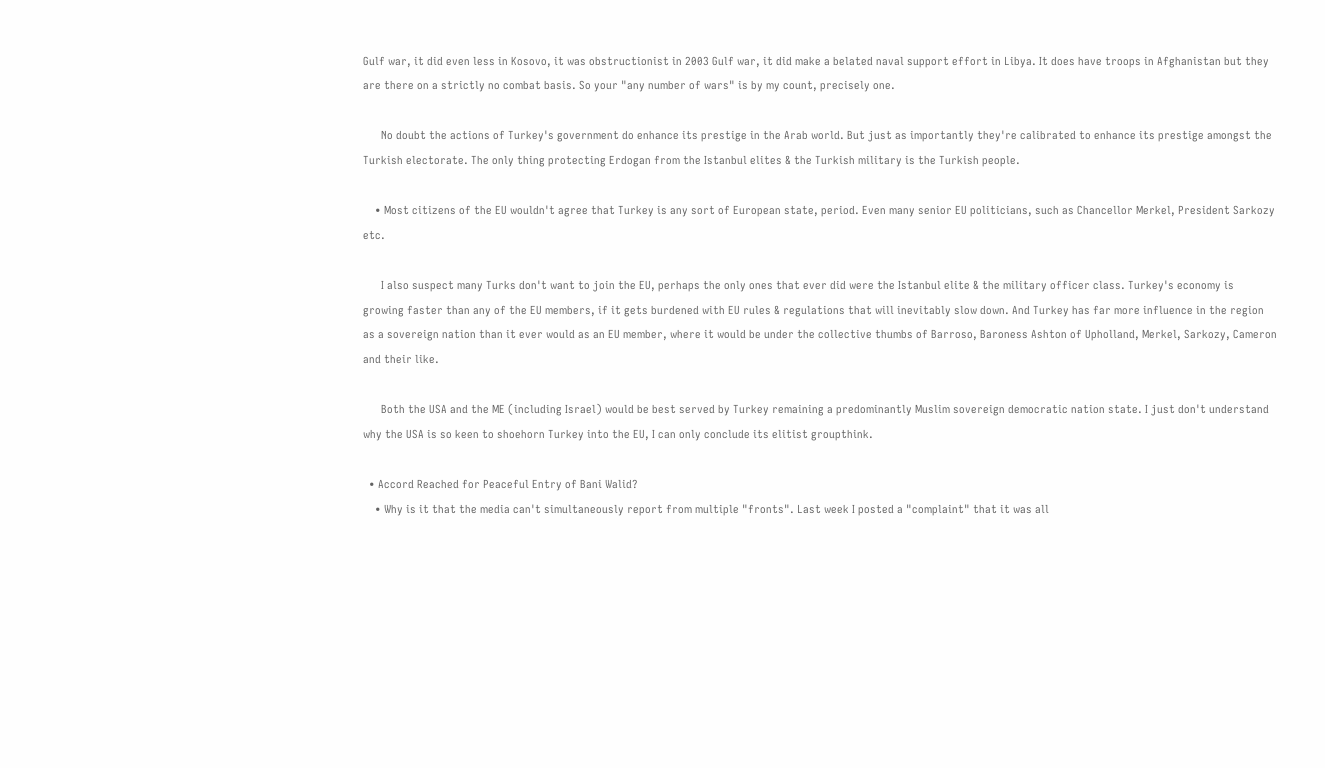Gulf war, it did even less in Kosovo, it was obstructionist in 2003 Gulf war, it did make a belated naval support effort in Libya. It does have troops in Afghanistan but they are there on a strictly no combat basis. So your "any number of wars" is by my count, precisely one.

      No doubt the actions of Turkey's government do enhance its prestige in the Arab world. But just as importantly they're calibrated to enhance its prestige amongst the Turkish electorate. The only thing protecting Erdogan from the Istanbul elites & the Turkish military is the Turkish people.

    • Most citizens of the EU wouldn't agree that Turkey is any sort of European state, period. Even many senior EU politicians, such as Chancellor Merkel, President Sarkozy etc.

      I also suspect many Turks don't want to join the EU, perhaps the only ones that ever did were the Istanbul elite & the military officer class. Turkey's economy is growing faster than any of the EU members, if it gets burdened with EU rules & regulations that will inevitably slow down. And Turkey has far more influence in the region as a sovereign nation than it ever would as an EU member, where it would be under the collective thumbs of Barroso, Baroness Ashton of Upholland, Merkel, Sarkozy, Cameron and their like.

      Both the USA and the ME (including Israel) would be best served by Turkey remaining a predominantly Muslim sovereign democratic nation state. I just don't understand why the USA is so keen to shoehorn Turkey into the EU, I can only conclude its elitist groupthink.

  • Accord Reached for Peaceful Entry of Bani Walid?
    • Why is it that the media can't simultaneously report from multiple "fronts". Last week I posted a "complaint" that it was all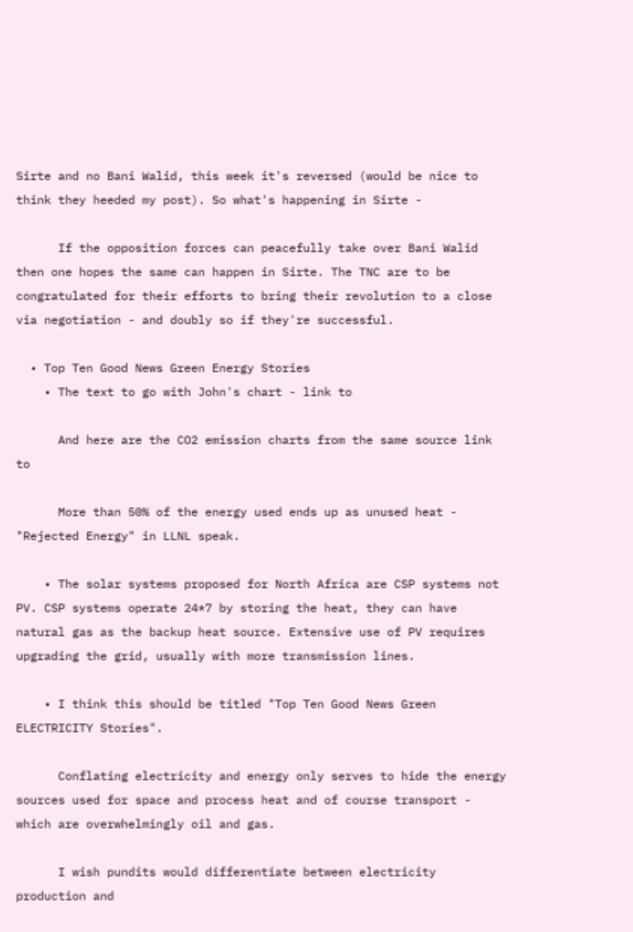Sirte and no Bani Walid, this week it's reversed (would be nice to think they heeded my post). So what's happening in Sirte -

      If the opposition forces can peacefully take over Bani Walid then one hopes the same can happen in Sirte. The TNC are to be congratulated for their efforts to bring their revolution to a close via negotiation - and doubly so if they're successful.

  • Top Ten Good News Green Energy Stories
    • The text to go with John's chart - link to

      And here are the CO2 emission charts from the same source link to

      More than 50% of the energy used ends up as unused heat - "Rejected Energy" in LLNL speak.

    • The solar systems proposed for North Africa are CSP systems not PV. CSP systems operate 24*7 by storing the heat, they can have natural gas as the backup heat source. Extensive use of PV requires upgrading the grid, usually with more transmission lines.

    • I think this should be titled "Top Ten Good News Green ELECTRICITY Stories".

      Conflating electricity and energy only serves to hide the energy sources used for space and process heat and of course transport - which are overwhelmingly oil and gas.

      I wish pundits would differentiate between electricity production and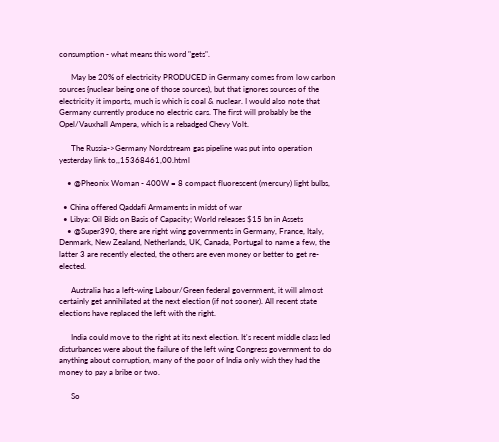consumption - what means this word "gets".

      May be 20% of electricity PRODUCED in Germany comes from low carbon sources {nuclear being one of those sources), but that ignores sources of the electricity it imports, much is which is coal & nuclear. I would also note that Germany currently produce no electric cars. The first will probably be the Opel/Vauxhall Ampera, which is a rebadged Chevy Volt.

      The Russia->Germany Nordstream gas pipeline was put into operation yesterday link to,,15368461,00.html

    • @Pheonix Woman - 400W = 8 compact fluorescent (mercury) light bulbs,

  • China offered Qaddafi Armaments in midst of war
  • Libya: Oil Bids on Basis of Capacity; World releases $15 bn in Assets
    • @Super390, there are right wing governments in Germany, France, Italy, Denmark, New Zealand, Netherlands, UK, Canada, Portugal to name a few, the latter 3 are recently elected, the others are even money or better to get re-elected.

      Australia has a left-wing Labour/Green federal government, it will almost certainly get annihilated at the next election (if not sooner). All recent state elections have replaced the left with the right.

      India could move to the right at its next election. It's recent middle class led disturbances were about the failure of the left wing Congress government to do anything about corruption, many of the poor of India only wish they had the money to pay a bribe or two.

      So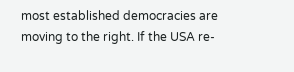most established democracies are moving to the right. If the USA re-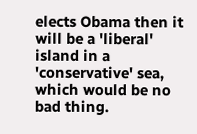elects Obama then it will be a 'liberal' island in a 'conservative' sea, which would be no bad thing.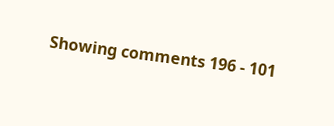Showing comments 196 - 101